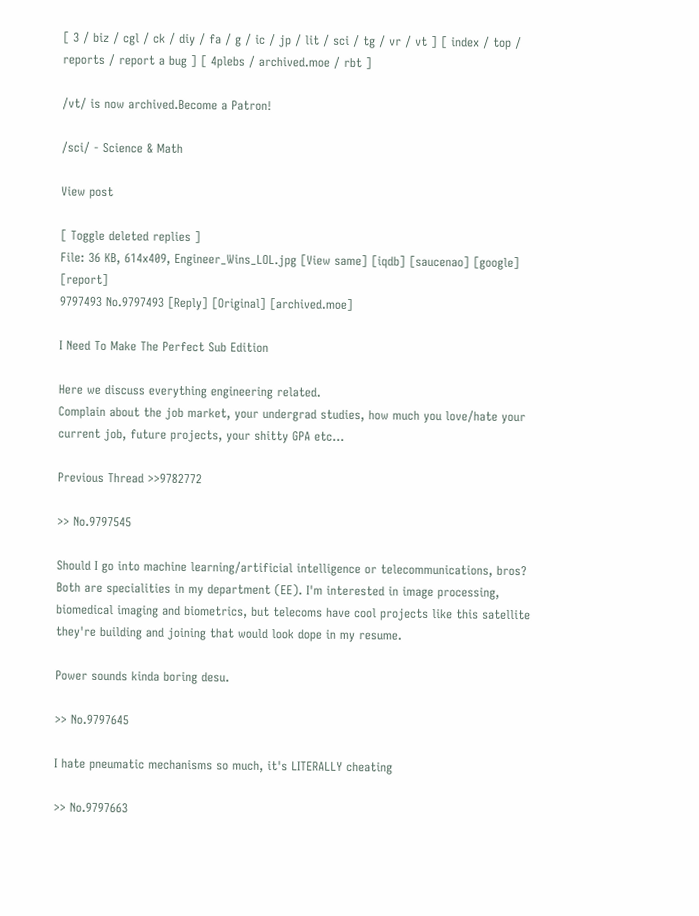[ 3 / biz / cgl / ck / diy / fa / g / ic / jp / lit / sci / tg / vr / vt ] [ index / top / reports / report a bug ] [ 4plebs / archived.moe / rbt ]

/vt/ is now archived.Become a Patron!

/sci/ - Science & Math

View post

[ Toggle deleted replies ]
File: 36 KB, 614x409, Engineer_Wins_LOL.jpg [View same] [iqdb] [saucenao] [google] [report]
9797493 No.9797493 [Reply] [Original] [archived.moe]

I Need To Make The Perfect Sub Edition

Here we discuss everything engineering related.
Complain about the job market, your undergrad studies, how much you love/hate your current job, future projects, your shitty GPA etc...

Previous Thread >>9782772

>> No.9797545

Should I go into machine learning/artificial intelligence or telecommunications, bros? Both are specialities in my department (EE). I'm interested in image processing, biomedical imaging and biometrics, but telecoms have cool projects like this satellite they're building and joining that would look dope in my resume.

Power sounds kinda boring desu.

>> No.9797645

I hate pneumatic mechanisms so much, it's LITERALLY cheating

>> No.9797663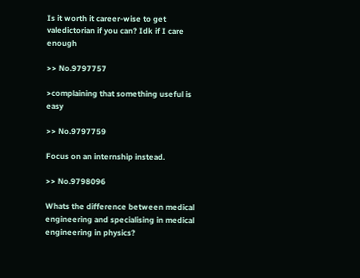Is it worth it career-wise to get valedictorian if you can? Idk if I care enough

>> No.9797757

>complaining that something useful is easy

>> No.9797759

Focus on an internship instead.

>> No.9798096

Whats the difference between medical engineering and specialising in medical engineering in physics?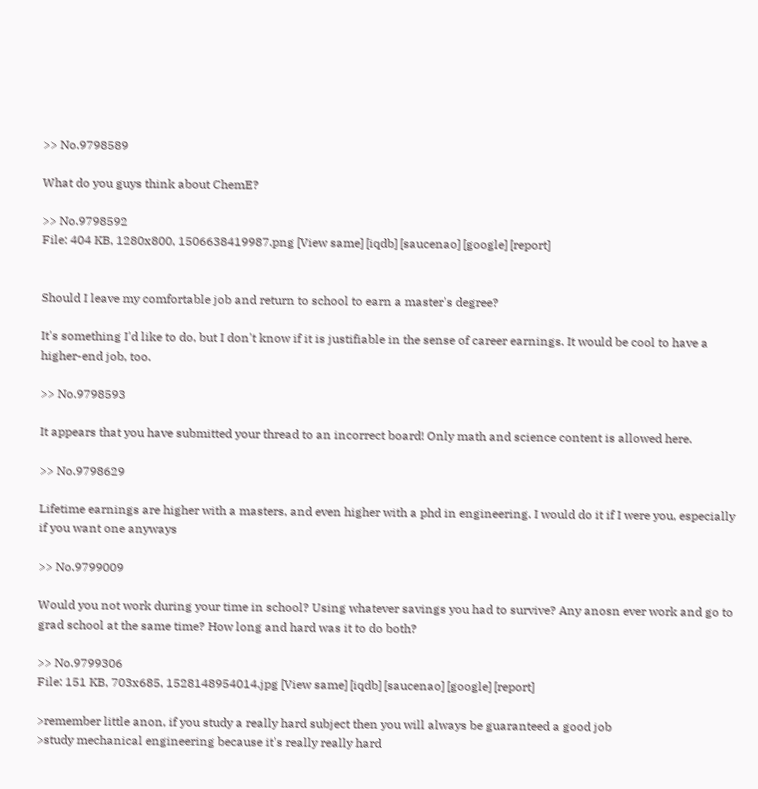>> No.9798589

What do you guys think about ChemE?

>> No.9798592
File: 404 KB, 1280x800, 1506638419987.png [View same] [iqdb] [saucenao] [google] [report]


Should I leave my comfortable job and return to school to earn a master's degree?

It's something I'd like to do, but I don't know if it is justifiable in the sense of career earnings. It would be cool to have a higher-end job, too.

>> No.9798593

It appears that you have submitted your thread to an incorrect board! Only math and science content is allowed here.

>> No.9798629

Lifetime earnings are higher with a masters, and even higher with a phd in engineering. I would do it if I were you, especially if you want one anyways

>> No.9799009

Would you not work during your time in school? Using whatever savings you had to survive? Any anosn ever work and go to grad school at the same time? How long and hard was it to do both?

>> No.9799306
File: 151 KB, 703x685, 1528148954014.jpg [View same] [iqdb] [saucenao] [google] [report]

>remember little anon, if you study a really hard subject then you will always be guaranteed a good job
>study mechanical engineering because it's really really hard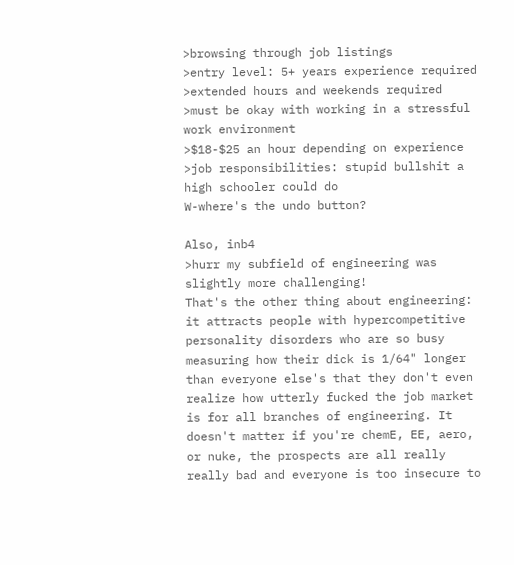>browsing through job listings
>entry level: 5+ years experience required
>extended hours and weekends required
>must be okay with working in a stressful work environment
>$18-$25 an hour depending on experience
>job responsibilities: stupid bullshit a high schooler could do
W-where's the undo button?

Also, inb4
>hurr my subfield of engineering was slightly more challenging!
That's the other thing about engineering: it attracts people with hypercompetitive personality disorders who are so busy measuring how their dick is 1/64" longer than everyone else's that they don't even realize how utterly fucked the job market is for all branches of engineering. It doesn't matter if you're chemE, EE, aero, or nuke, the prospects are all really really bad and everyone is too insecure to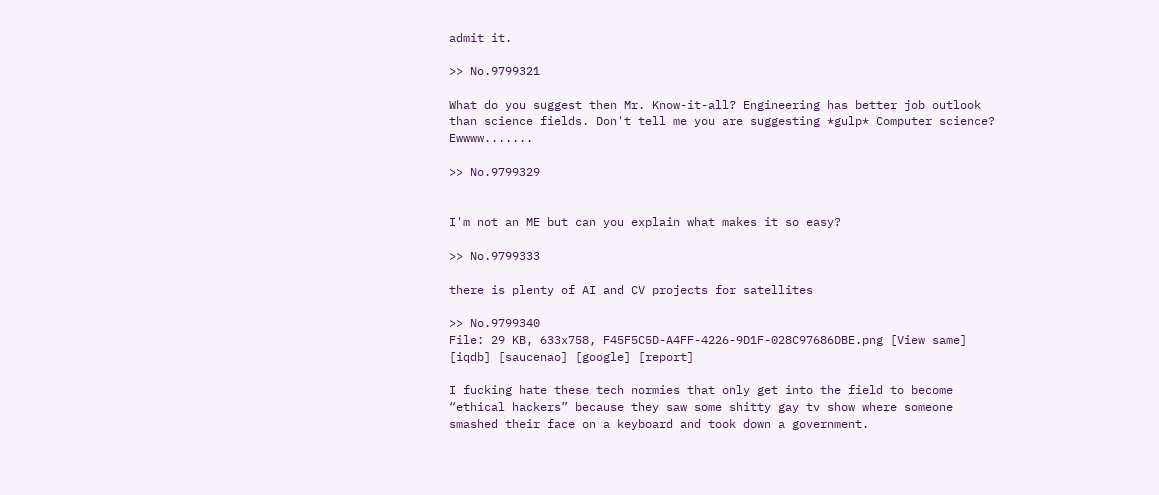admit it.

>> No.9799321

What do you suggest then Mr. Know-it-all? Engineering has better job outlook than science fields. Don't tell me you are suggesting *gulp* Computer science? Ewwww.......

>> No.9799329


I'm not an ME but can you explain what makes it so easy?

>> No.9799333

there is plenty of AI and CV projects for satellites

>> No.9799340
File: 29 KB, 633x758, F45F5C5D-A4FF-4226-9D1F-028C97686DBE.png [View same] [iqdb] [saucenao] [google] [report]

I fucking hate these tech normies that only get into the field to become “ethical hackers” because they saw some shitty gay tv show where someone smashed their face on a keyboard and took down a government.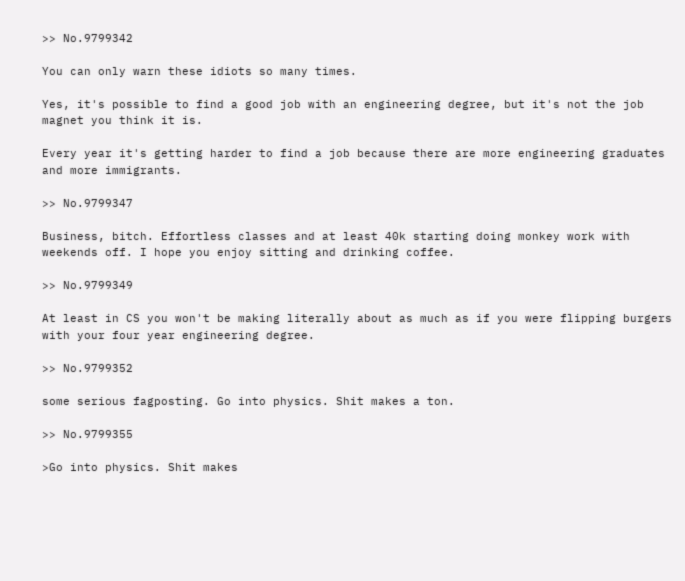>> No.9799342

You can only warn these idiots so many times.

Yes, it's possible to find a good job with an engineering degree, but it's not the job magnet you think it is.

Every year it's getting harder to find a job because there are more engineering graduates and more immigrants.

>> No.9799347

Business, bitch. Effortless classes and at least 40k starting doing monkey work with weekends off. I hope you enjoy sitting and drinking coffee.

>> No.9799349

At least in CS you won't be making literally about as much as if you were flipping burgers with your four year engineering degree.

>> No.9799352

some serious fagposting. Go into physics. Shit makes a ton.

>> No.9799355

>Go into physics. Shit makes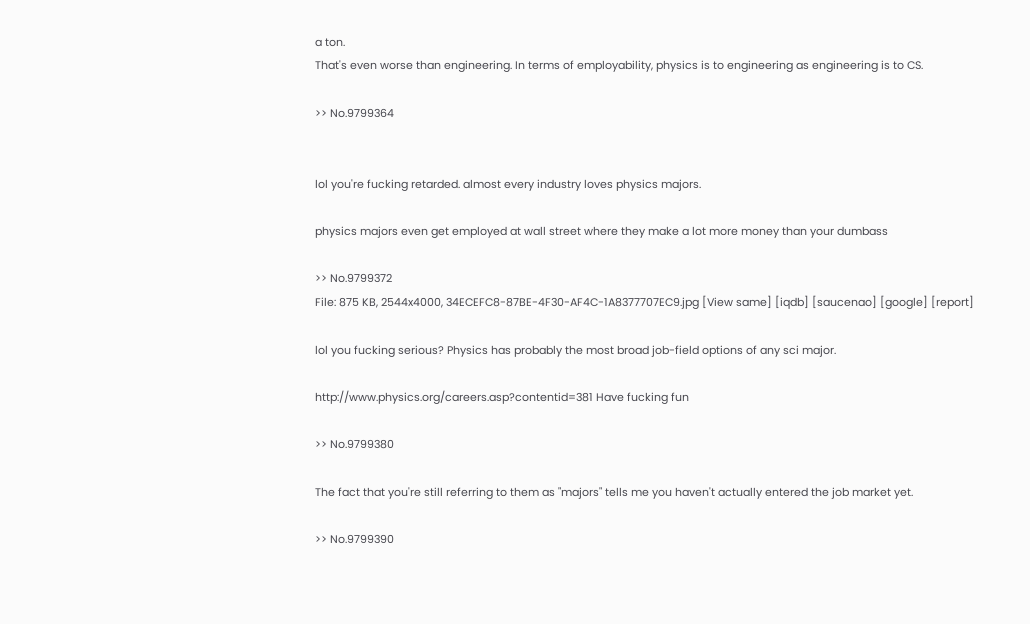a ton.
That's even worse than engineering. In terms of employability, physics is to engineering as engineering is to CS.

>> No.9799364


lol you're fucking retarded. almost every industry loves physics majors.

physics majors even get employed at wall street where they make a lot more money than your dumbass

>> No.9799372
File: 875 KB, 2544x4000, 34ECEFC8-87BE-4F30-AF4C-1A8377707EC9.jpg [View same] [iqdb] [saucenao] [google] [report]

lol you fucking serious? Physics has probably the most broad job-field options of any sci major.

http://www.physics.org/careers.asp?contentid=381 Have fucking fun

>> No.9799380

The fact that you're still referring to them as "majors" tells me you haven't actually entered the job market yet.

>> No.9799390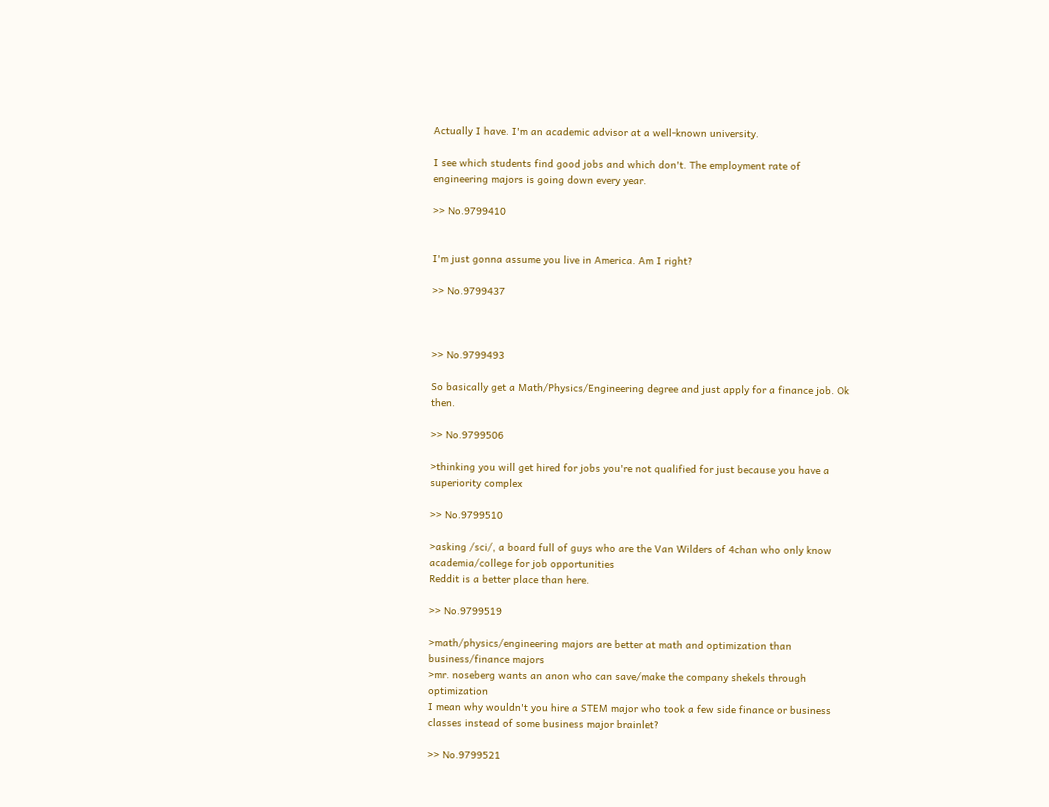Actually I have. I'm an academic advisor at a well-known university.

I see which students find good jobs and which don't. The employment rate of engineering majors is going down every year.

>> No.9799410


I'm just gonna assume you live in America. Am I right?

>> No.9799437



>> No.9799493

So basically get a Math/Physics/Engineering degree and just apply for a finance job. Ok then.

>> No.9799506

>thinking you will get hired for jobs you're not qualified for just because you have a superiority complex

>> No.9799510

>asking /sci/, a board full of guys who are the Van Wilders of 4chan who only know academia/college for job opportunities
Reddit is a better place than here.

>> No.9799519

>math/physics/engineering majors are better at math and optimization than business/finance majors
>mr. noseberg wants an anon who can save/make the company shekels through optimization
I mean why wouldn't you hire a STEM major who took a few side finance or business classes instead of some business major brainlet?

>> No.9799521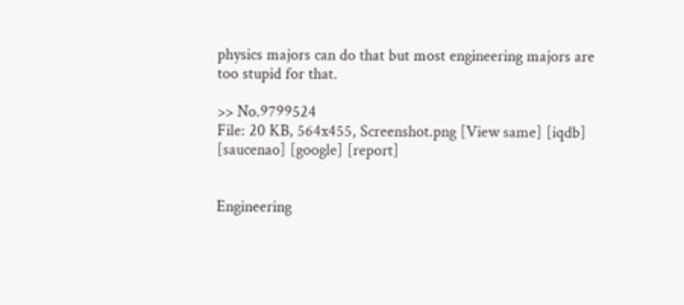physics majors can do that but most engineering majors are too stupid for that.

>> No.9799524
File: 20 KB, 564x455, Screenshot.png [View same] [iqdb] [saucenao] [google] [report]


Engineering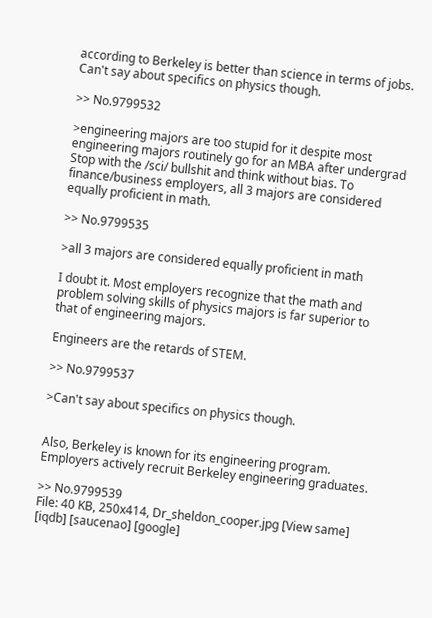according to Berkeley is better than science in terms of jobs. Can't say about specifics on physics though.

>> No.9799532

>engineering majors are too stupid for it despite most engineering majors routinely go for an MBA after undergrad
Stop with the /sci/ bullshit and think without bias. To finance/business employers, all 3 majors are considered equally proficient in math.

>> No.9799535

>all 3 majors are considered equally proficient in math

I doubt it. Most employers recognize that the math and problem solving skills of physics majors is far superior to that of engineering majors.

Engineers are the retards of STEM.

>> No.9799537

>Can't say about specifics on physics though.


Also, Berkeley is known for its engineering program. Employers actively recruit Berkeley engineering graduates.

>> No.9799539
File: 40 KB, 250x414, Dr_sheldon_cooper.jpg [View same] [iqdb] [saucenao] [google]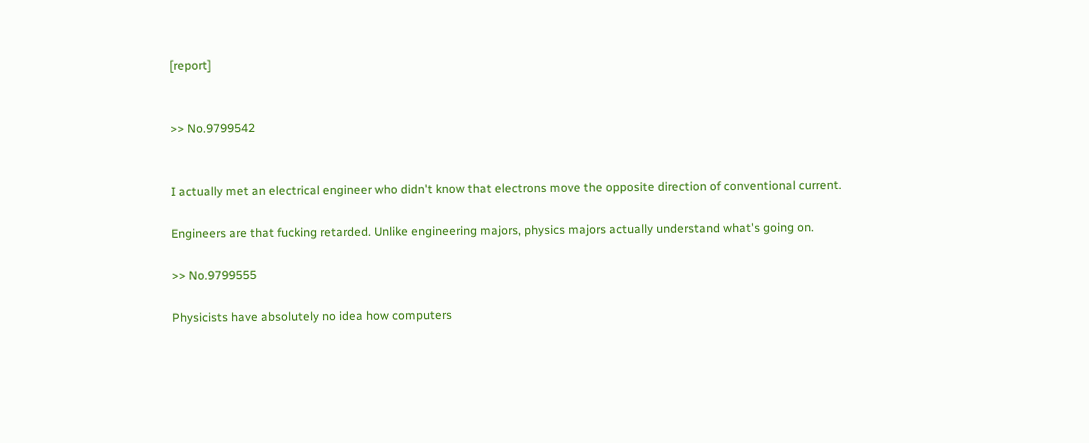[report]


>> No.9799542


I actually met an electrical engineer who didn't know that electrons move the opposite direction of conventional current.

Engineers are that fucking retarded. Unlike engineering majors, physics majors actually understand what's going on.

>> No.9799555

Physicists have absolutely no idea how computers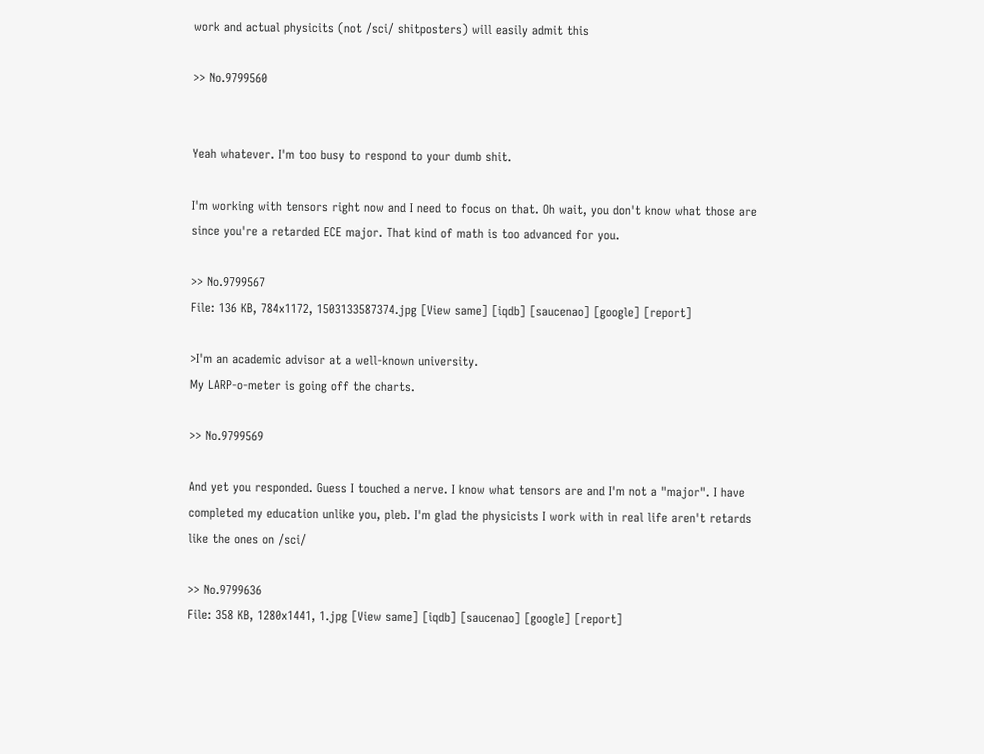work and actual physicits (not /sci/ shitposters) will easily admit this

>> No.9799560


Yeah whatever. I'm too busy to respond to your dumb shit.

I'm working with tensors right now and I need to focus on that. Oh wait, you don't know what those are since you're a retarded ECE major. That kind of math is too advanced for you.

>> No.9799567
File: 136 KB, 784x1172, 1503133587374.jpg [View same] [iqdb] [saucenao] [google] [report]

>I'm an academic advisor at a well-known university.
My LARP-o-meter is going off the charts.

>> No.9799569

And yet you responded. Guess I touched a nerve. I know what tensors are and I'm not a "major". I have completed my education unlike you, pleb. I'm glad the physicists I work with in real life aren't retards like the ones on /sci/

>> No.9799636
File: 358 KB, 1280x1441, 1.jpg [View same] [iqdb] [saucenao] [google] [report]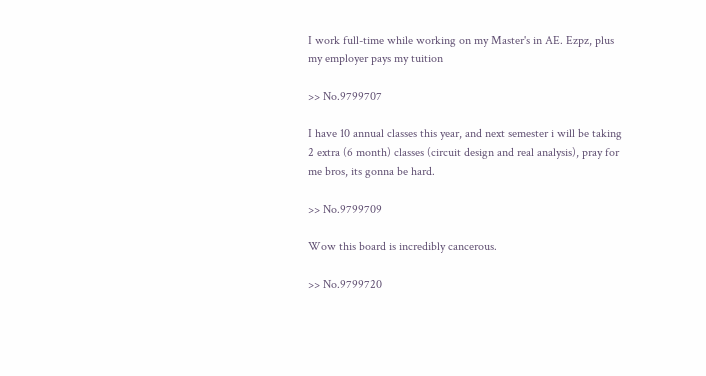I work full-time while working on my Master's in AE. Ezpz, plus my employer pays my tuition

>> No.9799707

I have 10 annual classes this year, and next semester i will be taking 2 extra (6 month) classes (circuit design and real analysis), pray for me bros, its gonna be hard.

>> No.9799709

Wow this board is incredibly cancerous.

>> No.9799720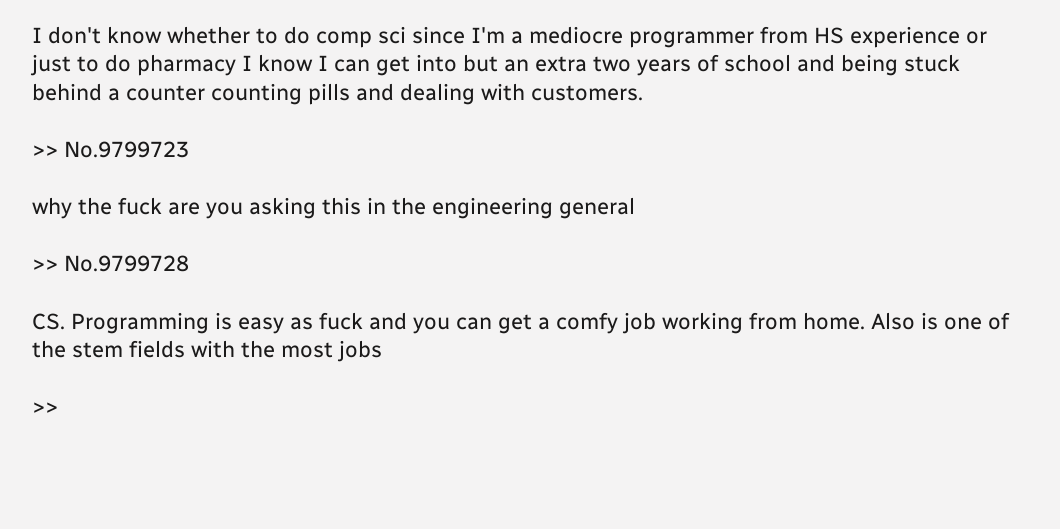I don't know whether to do comp sci since I'm a mediocre programmer from HS experience or just to do pharmacy I know I can get into but an extra two years of school and being stuck behind a counter counting pills and dealing with customers.

>> No.9799723

why the fuck are you asking this in the engineering general

>> No.9799728

CS. Programming is easy as fuck and you can get a comfy job working from home. Also is one of the stem fields with the most jobs

>>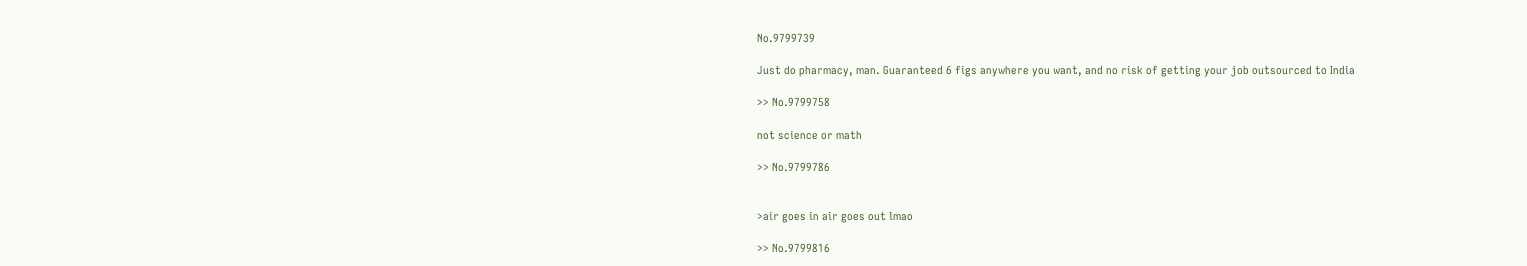No.9799739

Just do pharmacy, man. Guaranteed 6 figs anywhere you want, and no risk of getting your job outsourced to India

>> No.9799758

not science or math

>> No.9799786


>air goes in air goes out lmao

>> No.9799816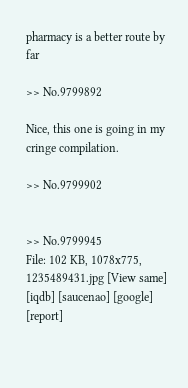pharmacy is a better route by far

>> No.9799892

Nice, this one is going in my cringe compilation.

>> No.9799902


>> No.9799945
File: 102 KB, 1078x775, 1235489431.jpg [View same] [iqdb] [saucenao] [google] [report]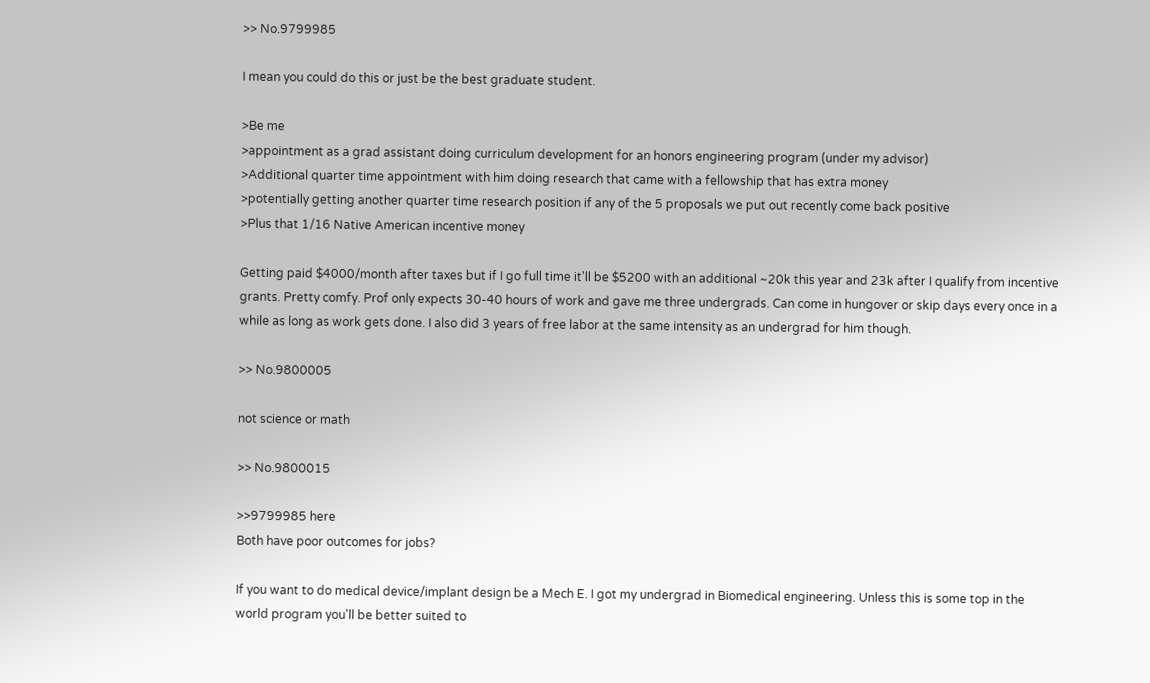>> No.9799985

I mean you could do this or just be the best graduate student.

>Be me
>appointment as a grad assistant doing curriculum development for an honors engineering program (under my advisor)
>Additional quarter time appointment with him doing research that came with a fellowship that has extra money
>potentially getting another quarter time research position if any of the 5 proposals we put out recently come back positive
>Plus that 1/16 Native American incentive money

Getting paid $4000/month after taxes but if I go full time it'll be $5200 with an additional ~20k this year and 23k after I qualify from incentive grants. Pretty comfy. Prof only expects 30-40 hours of work and gave me three undergrads. Can come in hungover or skip days every once in a while as long as work gets done. I also did 3 years of free labor at the same intensity as an undergrad for him though.

>> No.9800005

not science or math

>> No.9800015

>>9799985 here
Both have poor outcomes for jobs?

If you want to do medical device/implant design be a Mech E. I got my undergrad in Biomedical engineering. Unless this is some top in the world program you'll be better suited to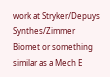work at Stryker/Depuys Synthes/Zimmer Biomet or something similar as a Mech E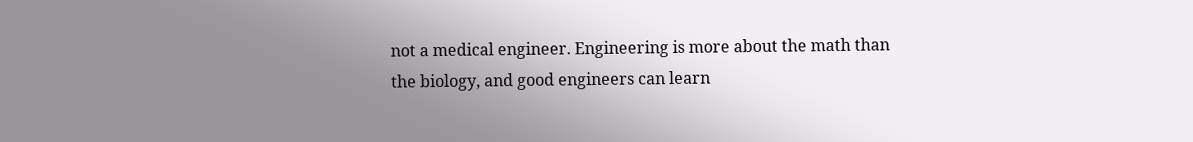not a medical engineer. Engineering is more about the math than the biology, and good engineers can learn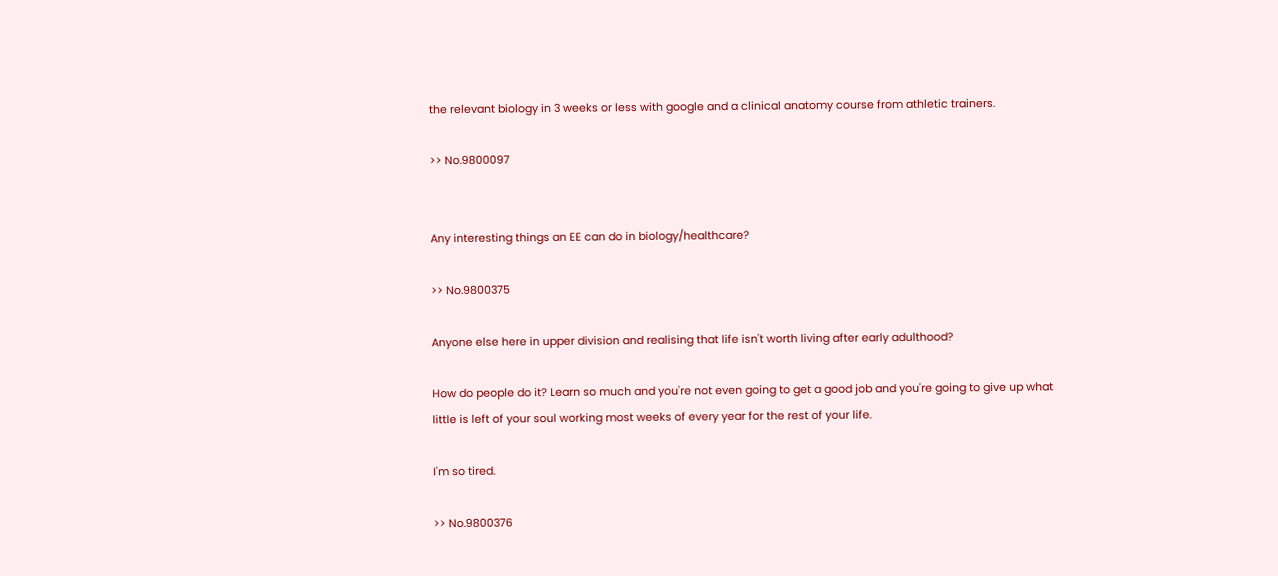the relevant biology in 3 weeks or less with google and a clinical anatomy course from athletic trainers.

>> No.9800097


Any interesting things an EE can do in biology/healthcare?

>> No.9800375

Anyone else here in upper division and realising that life isn't worth living after early adulthood?

How do people do it? Learn so much and you're not even going to get a good job and you're going to give up what little is left of your soul working most weeks of every year for the rest of your life.

I'm so tired.

>> No.9800376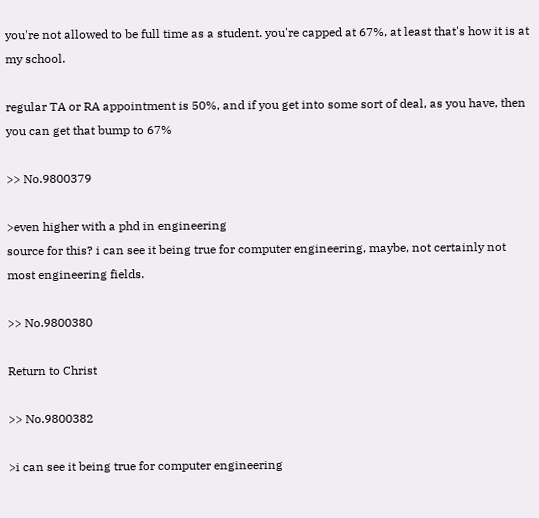you're not allowed to be full time as a student. you're capped at 67%, at least that's how it is at my school.

regular TA or RA appointment is 50%, and if you get into some sort of deal, as you have, then you can get that bump to 67%

>> No.9800379

>even higher with a phd in engineering
source for this? i can see it being true for computer engineering, maybe, not certainly not most engineering fields.

>> No.9800380

Return to Christ

>> No.9800382

>i can see it being true for computer engineering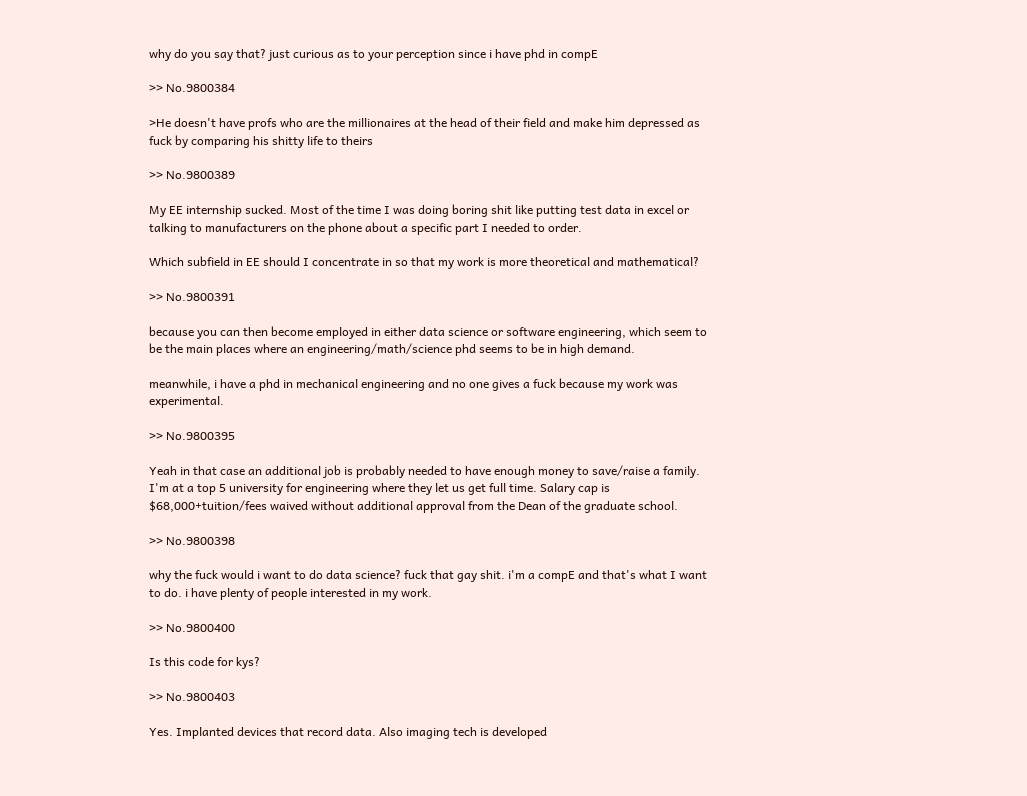why do you say that? just curious as to your perception since i have phd in compE

>> No.9800384

>He doesn't have profs who are the millionaires at the head of their field and make him depressed as fuck by comparing his shitty life to theirs

>> No.9800389

My EE internship sucked. Most of the time I was doing boring shit like putting test data in excel or talking to manufacturers on the phone about a specific part I needed to order.

Which subfield in EE should I concentrate in so that my work is more theoretical and mathematical?

>> No.9800391

because you can then become employed in either data science or software engineering, which seem to be the main places where an engineering/math/science phd seems to be in high demand.

meanwhile, i have a phd in mechanical engineering and no one gives a fuck because my work was experimental.

>> No.9800395

Yeah in that case an additional job is probably needed to have enough money to save/raise a family.
I'm at a top 5 university for engineering where they let us get full time. Salary cap is $68,000+tuition/fees waived without additional approval from the Dean of the graduate school.

>> No.9800398

why the fuck would i want to do data science? fuck that gay shit. i'm a compE and that's what I want to do. i have plenty of people interested in my work.

>> No.9800400

Is this code for kys?

>> No.9800403

Yes. Implanted devices that record data. Also imaging tech is developed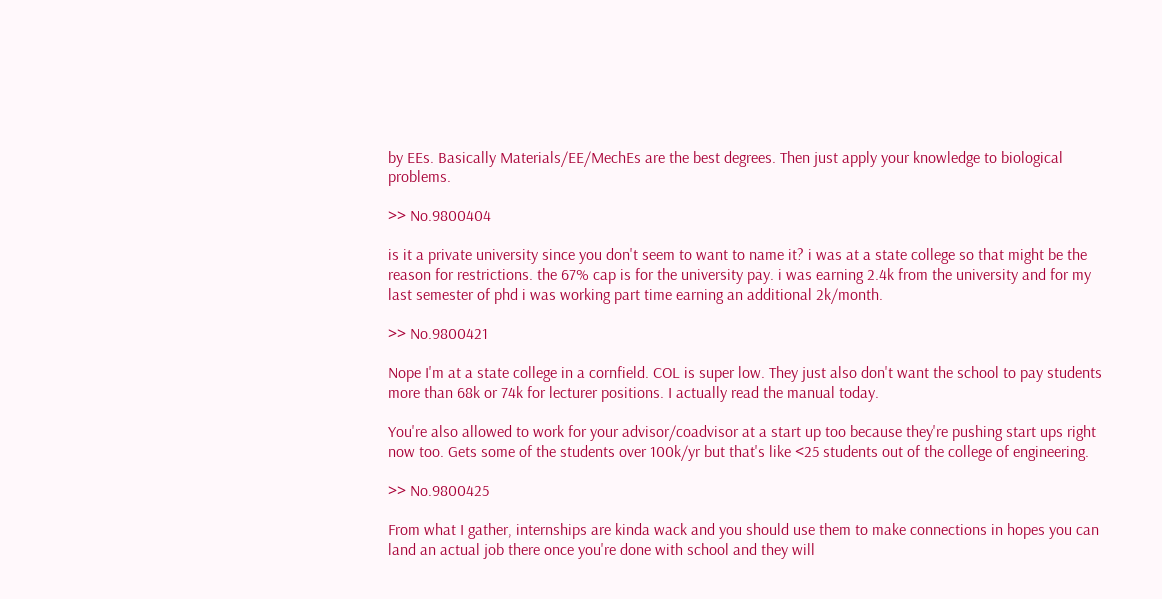by EEs. Basically Materials/EE/MechEs are the best degrees. Then just apply your knowledge to biological problems.

>> No.9800404

is it a private university since you don't seem to want to name it? i was at a state college so that might be the reason for restrictions. the 67% cap is for the university pay. i was earning 2.4k from the university and for my last semester of phd i was working part time earning an additional 2k/month.

>> No.9800421

Nope I'm at a state college in a cornfield. COL is super low. They just also don't want the school to pay students more than 68k or 74k for lecturer positions. I actually read the manual today.

You're also allowed to work for your advisor/coadvisor at a start up too because they're pushing start ups right now too. Gets some of the students over 100k/yr but that's like <25 students out of the college of engineering.

>> No.9800425

From what I gather, internships are kinda wack and you should use them to make connections in hopes you can land an actual job there once you're done with school and they will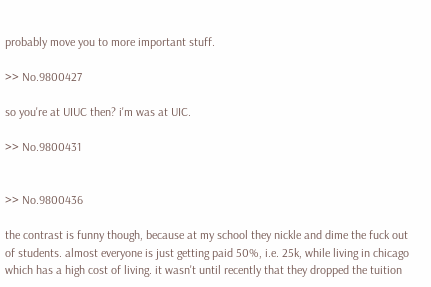probably move you to more important stuff.

>> No.9800427

so you're at UIUC then? i'm was at UIC.

>> No.9800431


>> No.9800436

the contrast is funny though, because at my school they nickle and dime the fuck out of students. almost everyone is just getting paid 50%, i.e. 25k, while living in chicago which has a high cost of living. it wasn't until recently that they dropped the tuition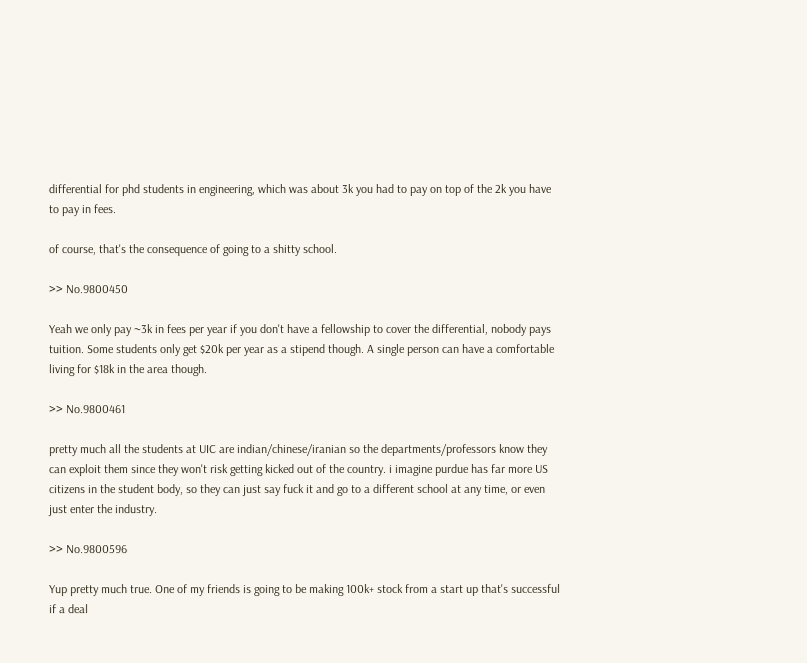differential for phd students in engineering, which was about 3k you had to pay on top of the 2k you have to pay in fees.

of course, that's the consequence of going to a shitty school.

>> No.9800450

Yeah we only pay ~3k in fees per year if you don't have a fellowship to cover the differential, nobody pays tuition. Some students only get $20k per year as a stipend though. A single person can have a comfortable living for $18k in the area though.

>> No.9800461

pretty much all the students at UIC are indian/chinese/iranian so the departments/professors know they can exploit them since they won't risk getting kicked out of the country. i imagine purdue has far more US citizens in the student body, so they can just say fuck it and go to a different school at any time, or even just enter the industry.

>> No.9800596

Yup pretty much true. One of my friends is going to be making 100k+ stock from a start up that's successful if a deal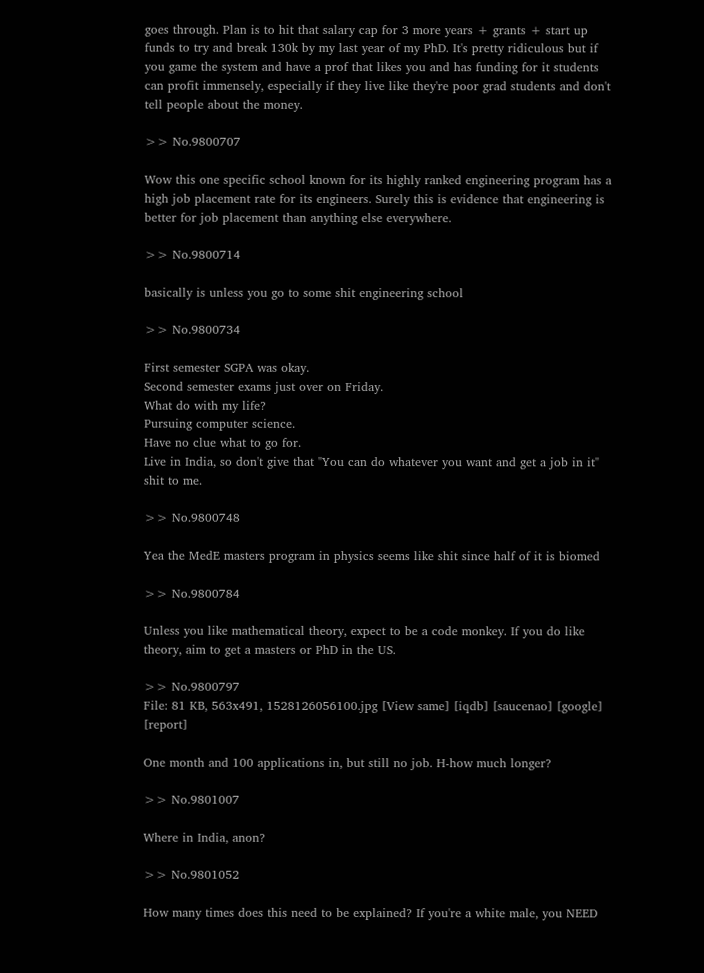goes through. Plan is to hit that salary cap for 3 more years + grants + start up funds to try and break 130k by my last year of my PhD. It's pretty ridiculous but if you game the system and have a prof that likes you and has funding for it students can profit immensely, especially if they live like they're poor grad students and don't tell people about the money.

>> No.9800707

Wow this one specific school known for its highly ranked engineering program has a high job placement rate for its engineers. Surely this is evidence that engineering is better for job placement than anything else everywhere.

>> No.9800714

basically is unless you go to some shit engineering school

>> No.9800734

First semester SGPA was okay.
Second semester exams just over on Friday.
What do with my life?
Pursuing computer science.
Have no clue what to go for.
Live in India, so don't give that "You can do whatever you want and get a job in it" shit to me.

>> No.9800748

Yea the MedE masters program in physics seems like shit since half of it is biomed

>> No.9800784

Unless you like mathematical theory, expect to be a code monkey. If you do like theory, aim to get a masters or PhD in the US.

>> No.9800797
File: 81 KB, 563x491, 1528126056100.jpg [View same] [iqdb] [saucenao] [google] [report]

One month and 100 applications in, but still no job. H-how much longer?

>> No.9801007

Where in India, anon?

>> No.9801052

How many times does this need to be explained? If you're a white male, you NEED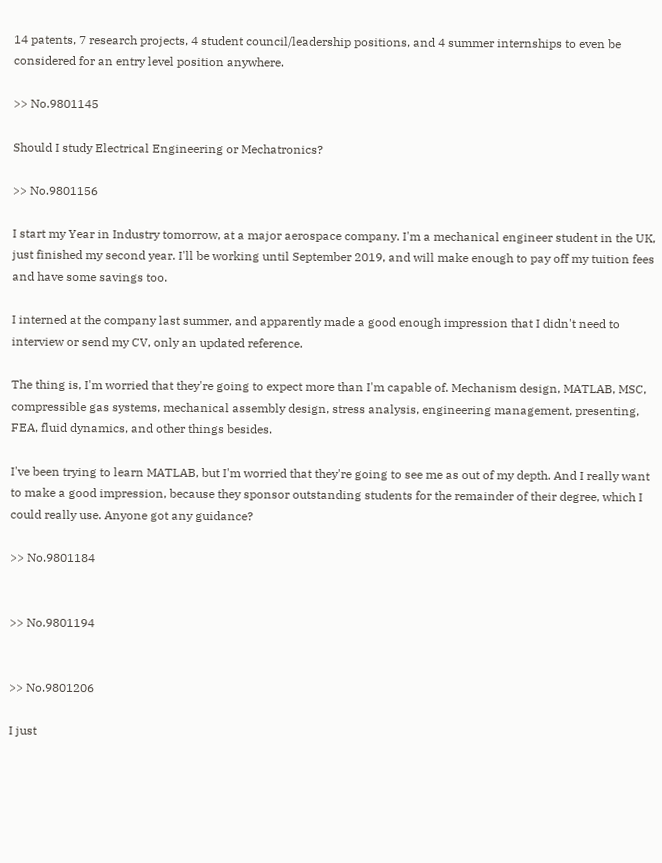14 patents, 7 research projects, 4 student council/leadership positions, and 4 summer internships to even be considered for an entry level position anywhere.

>> No.9801145

Should I study Electrical Engineering or Mechatronics?

>> No.9801156

I start my Year in Industry tomorrow, at a major aerospace company. I'm a mechanical engineer student in the UK, just finished my second year. I'll be working until September 2019, and will make enough to pay off my tuition fees and have some savings too.

I interned at the company last summer, and apparently made a good enough impression that I didn't need to interview or send my CV, only an updated reference.

The thing is, I'm worried that they're going to expect more than I'm capable of. Mechanism design, MATLAB, MSC, compressible gas systems, mechanical assembly design, stress analysis, engineering management, presenting, FEA, fluid dynamics, and other things besides.

I've been trying to learn MATLAB, but I'm worried that they're going to see me as out of my depth. And I really want to make a good impression, because they sponsor outstanding students for the remainder of their degree, which I could really use. Anyone got any guidance?

>> No.9801184


>> No.9801194


>> No.9801206

I just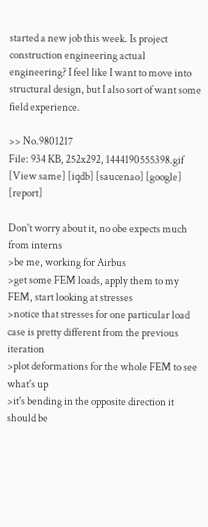started a new job this week. Is project construction engineering actual engineering? I feel like I want to move into structural design, but I also sort of want some field experience.

>> No.9801217
File: 934 KB, 252x292, 1444190555398.gif [View same] [iqdb] [saucenao] [google] [report]

Don't worry about it, no obe expects much from interns
>be me, working for Airbus
>get some FEM loads, apply them to my FEM, start looking at stresses
>notice that stresses for one particular load case is pretty different from the previous iteration
>plot deformations for the whole FEM to see what's up
>it's bending in the opposite direction it should be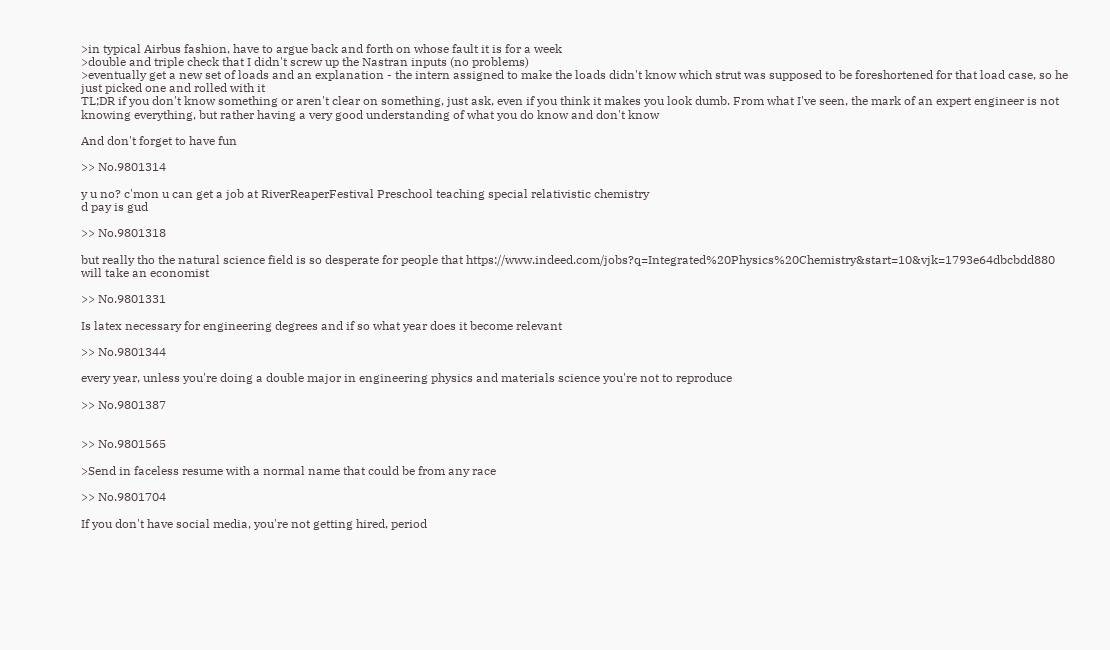>in typical Airbus fashion, have to argue back and forth on whose fault it is for a week
>double and triple check that I didn't screw up the Nastran inputs (no problems)
>eventually get a new set of loads and an explanation - the intern assigned to make the loads didn't know which strut was supposed to be foreshortened for that load case, so he just picked one and rolled with it
TL;DR if you don't know something or aren't clear on something, just ask, even if you think it makes you look dumb. From what I've seen, the mark of an expert engineer is not knowing everything, but rather having a very good understanding of what you do know and don't know

And don't forget to have fun

>> No.9801314

y u no? c'mon u can get a job at RiverReaperFestival Preschool teaching special relativistic chemistry
d pay is gud

>> No.9801318

but really tho the natural science field is so desperate for people that https://www.indeed.com/jobs?q=Integrated%20Physics%20Chemistry&start=10&vjk=1793e64dbcbdd880
will take an economist

>> No.9801331

Is latex necessary for engineering degrees and if so what year does it become relevant

>> No.9801344

every year, unless you're doing a double major in engineering physics and materials science you're not to reproduce

>> No.9801387


>> No.9801565

>Send in faceless resume with a normal name that could be from any race

>> No.9801704

If you don't have social media, you're not getting hired, period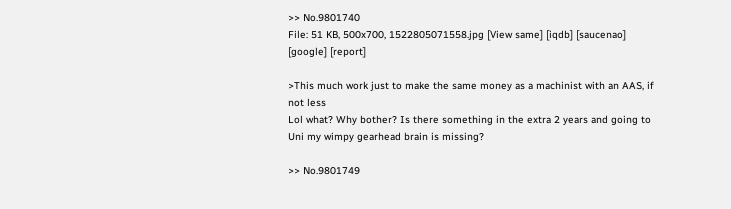>> No.9801740
File: 51 KB, 500x700, 1522805071558.jpg [View same] [iqdb] [saucenao] [google] [report]

>This much work just to make the same money as a machinist with an AAS, if not less
Lol what? Why bother? Is there something in the extra 2 years and going to Uni my wimpy gearhead brain is missing?

>> No.9801749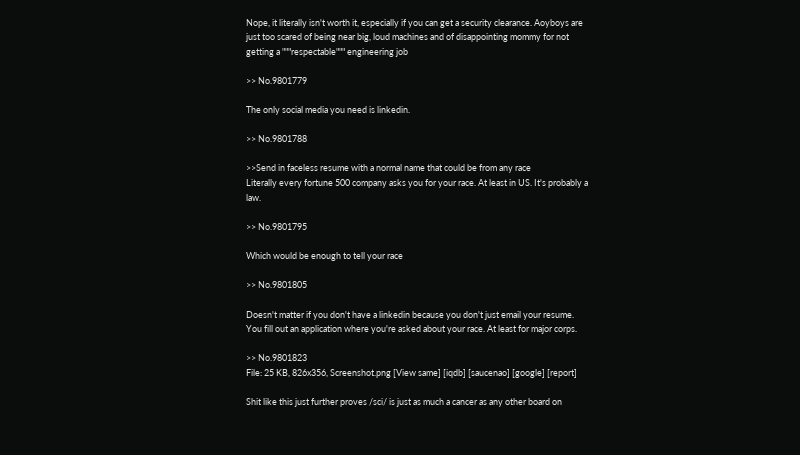Nope, it literally isn't worth it, especially if you can get a security clearance. Aoyboys are just too scared of being near big, loud machines and of disappointing mommy for not getting a """respectable""" engineering job

>> No.9801779

The only social media you need is linkedin.

>> No.9801788

>>Send in faceless resume with a normal name that could be from any race
Literally every fortune 500 company asks you for your race. At least in US. It's probably a law.

>> No.9801795

Which would be enough to tell your race

>> No.9801805

Doesn't matter if you don't have a linkedin because you don't just email your resume. You fill out an application where you're asked about your race. At least for major corps.

>> No.9801823
File: 25 KB, 826x356, Screenshot.png [View same] [iqdb] [saucenao] [google] [report]

Shit like this just further proves /sci/ is just as much a cancer as any other board on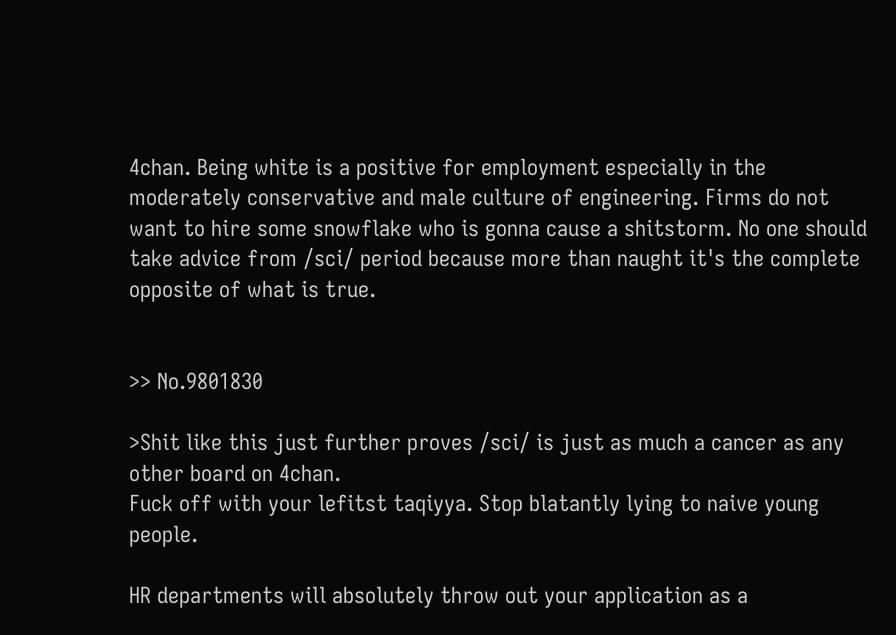4chan. Being white is a positive for employment especially in the moderately conservative and male culture of engineering. Firms do not want to hire some snowflake who is gonna cause a shitstorm. No one should take advice from /sci/ period because more than naught it's the complete opposite of what is true.


>> No.9801830

>Shit like this just further proves /sci/ is just as much a cancer as any other board on 4chan.
Fuck off with your lefitst taqiyya. Stop blatantly lying to naive young people.

HR departments will absolutely throw out your application as a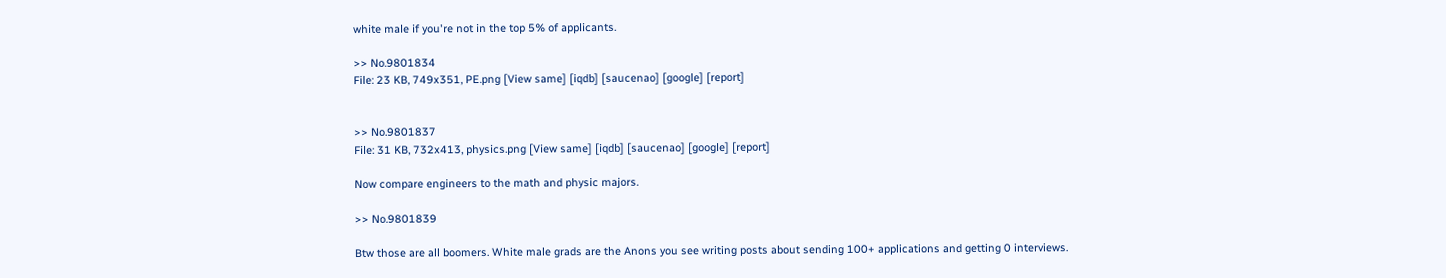white male if you're not in the top 5% of applicants.

>> No.9801834
File: 23 KB, 749x351, PE.png [View same] [iqdb] [saucenao] [google] [report]


>> No.9801837
File: 31 KB, 732x413, physics.png [View same] [iqdb] [saucenao] [google] [report]

Now compare engineers to the math and physic majors.

>> No.9801839

Btw those are all boomers. White male grads are the Anons you see writing posts about sending 100+ applications and getting 0 interviews.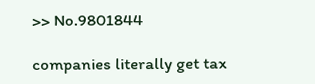>> No.9801844

companies literally get tax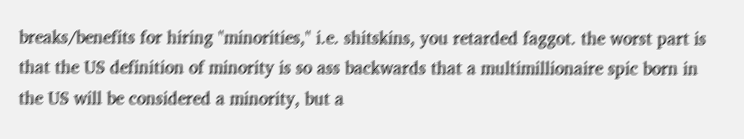breaks/benefits for hiring "minorities," i.e. shitskins, you retarded faggot. the worst part is that the US definition of minority is so ass backwards that a multimillionaire spic born in the US will be considered a minority, but a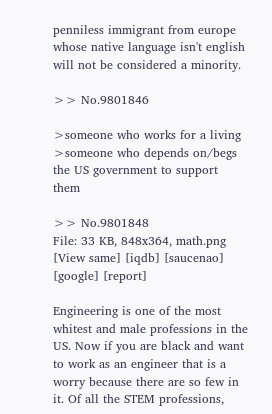penniless immigrant from europe whose native language isn't english will not be considered a minority.

>> No.9801846

>someone who works for a living
>someone who depends on/begs the US government to support them

>> No.9801848
File: 33 KB, 848x364, math.png [View same] [iqdb] [saucenao] [google] [report]

Engineering is one of the most whitest and male professions in the US. Now if you are black and want to work as an engineer that is a worry because there are so few in it. Of all the STEM professions,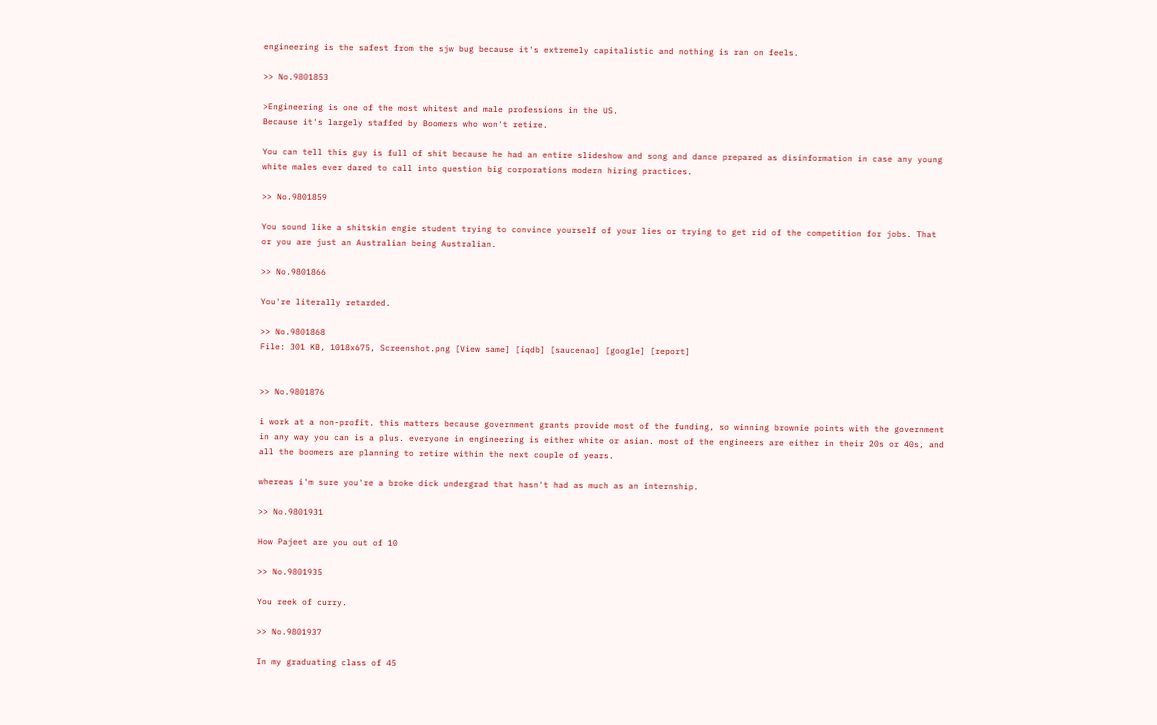engineering is the safest from the sjw bug because it's extremely capitalistic and nothing is ran on feels.

>> No.9801853

>Engineering is one of the most whitest and male professions in the US.
Because it's largely staffed by Boomers who won't retire.

You can tell this guy is full of shit because he had an entire slideshow and song and dance prepared as disinformation in case any young white males ever dared to call into question big corporations modern hiring practices.

>> No.9801859

You sound like a shitskin engie student trying to convince yourself of your lies or trying to get rid of the competition for jobs. That or you are just an Australian being Australian.

>> No.9801866

You're literally retarded.

>> No.9801868
File: 301 KB, 1018x675, Screenshot.png [View same] [iqdb] [saucenao] [google] [report]


>> No.9801876

i work at a non-profit. this matters because government grants provide most of the funding, so winning brownie points with the government in any way you can is a plus. everyone in engineering is either white or asian. most of the engineers are either in their 20s or 40s, and all the boomers are planning to retire within the next couple of years.

whereas i'm sure you're a broke dick undergrad that hasn't had as much as an internship.

>> No.9801931

How Pajeet are you out of 10

>> No.9801935

You reek of curry.

>> No.9801937

In my graduating class of 45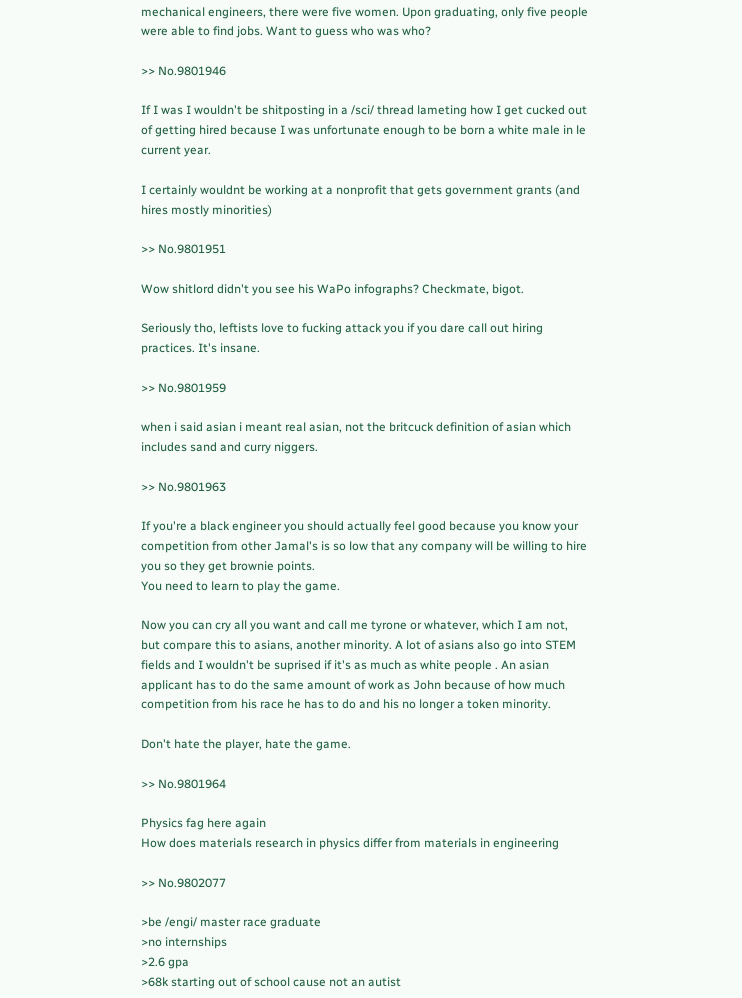mechanical engineers, there were five women. Upon graduating, only five people were able to find jobs. Want to guess who was who?

>> No.9801946

If I was I wouldn't be shitposting in a /sci/ thread lameting how I get cucked out of getting hired because I was unfortunate enough to be born a white male in le current year.

I certainly wouldnt be working at a nonprofit that gets government grants (and hires mostly minorities)

>> No.9801951

Wow shitlord didn't you see his WaPo infographs? Checkmate, bigot.

Seriously tho, leftists love to fucking attack you if you dare call out hiring practices. It's insane.

>> No.9801959

when i said asian i meant real asian, not the britcuck definition of asian which includes sand and curry niggers.

>> No.9801963

If you're a black engineer you should actually feel good because you know your competition from other Jamal's is so low that any company will be willing to hire you so they get brownie points.
You need to learn to play the game.

Now you can cry all you want and call me tyrone or whatever, which I am not, but compare this to asians, another minority. A lot of asians also go into STEM fields and I wouldn't be suprised if it's as much as white people . An asian applicant has to do the same amount of work as John because of how much competition from his race he has to do and his no longer a token minority.

Don't hate the player, hate the game.

>> No.9801964

Physics fag here again
How does materials research in physics differ from materials in engineering

>> No.9802077

>be /engi/ master race graduate
>no internships
>2.6 gpa
>68k starting out of school cause not an autist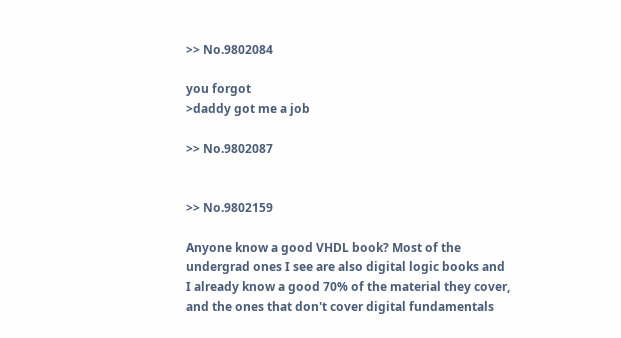>> No.9802084

you forgot
>daddy got me a job

>> No.9802087


>> No.9802159

Anyone know a good VHDL book? Most of the undergrad ones I see are also digital logic books and I already know a good 70% of the material they cover, and the ones that don't cover digital fundamentals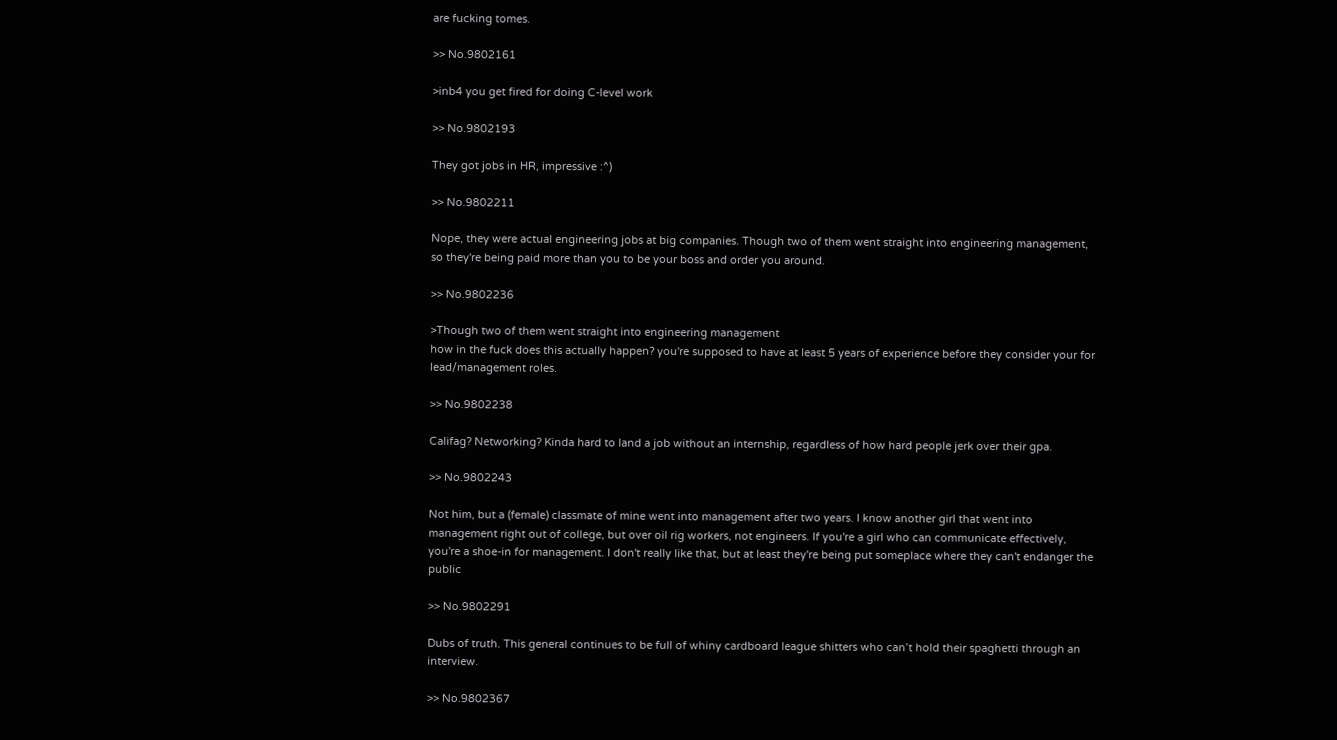are fucking tomes.

>> No.9802161

>inb4 you get fired for doing C-level work

>> No.9802193

They got jobs in HR, impressive :^)

>> No.9802211

Nope, they were actual engineering jobs at big companies. Though two of them went straight into engineering management, so they're being paid more than you to be your boss and order you around.

>> No.9802236

>Though two of them went straight into engineering management
how in the fuck does this actually happen? you're supposed to have at least 5 years of experience before they consider your for lead/management roles.

>> No.9802238

Califag? Networking? Kinda hard to land a job without an internship, regardless of how hard people jerk over their gpa.

>> No.9802243

Not him, but a (female) classmate of mine went into management after two years. I know another girl that went into management right out of college, but over oil rig workers, not engineers. If you're a girl who can communicate effectively, you're a shoe-in for management. I don't really like that, but at least they're being put someplace where they can't endanger the public

>> No.9802291

Dubs of truth. This general continues to be full of whiny cardboard league shitters who can’t hold their spaghetti through an interview.

>> No.9802367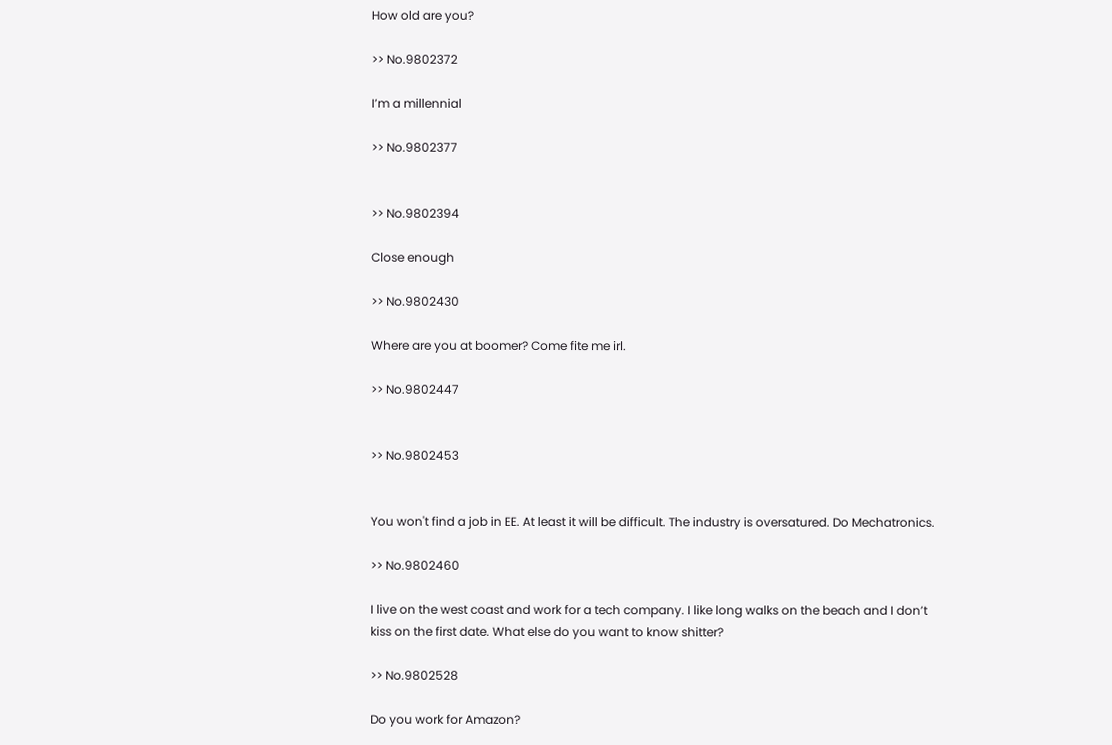How old are you?

>> No.9802372

I’m a millennial

>> No.9802377


>> No.9802394

Close enough

>> No.9802430

Where are you at boomer? Come fite me irl.

>> No.9802447


>> No.9802453


You won't find a job in EE. At least it will be difficult. The industry is oversatured. Do Mechatronics.

>> No.9802460

I live on the west coast and work for a tech company. I like long walks on the beach and I don’t kiss on the first date. What else do you want to know shitter?

>> No.9802528

Do you work for Amazon?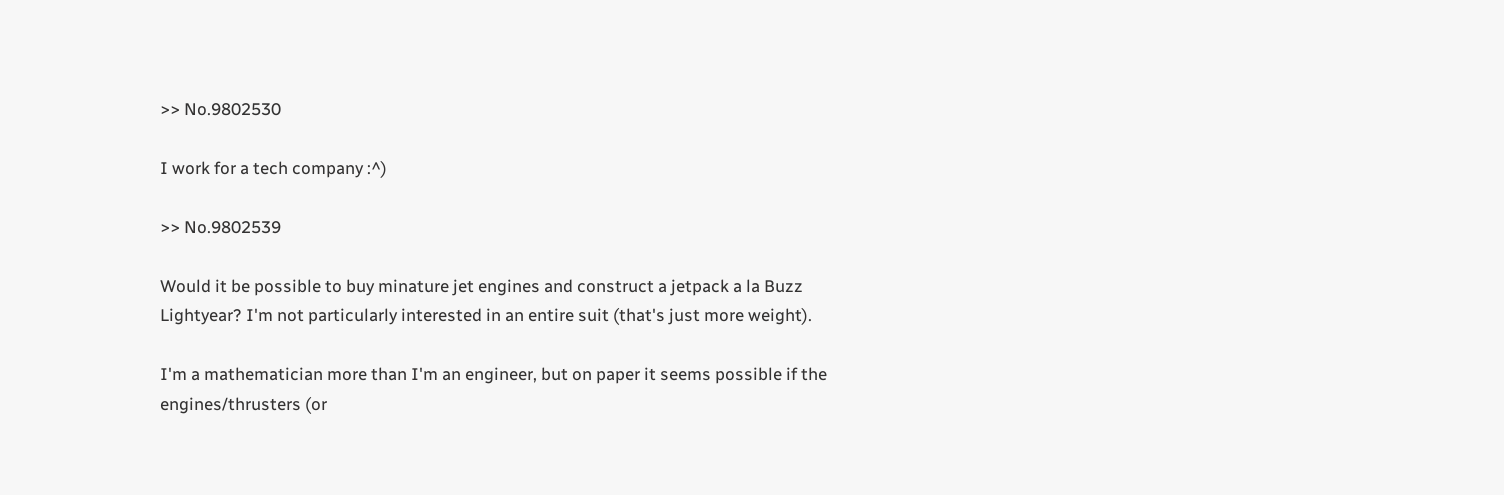>> No.9802530

I work for a tech company :^)

>> No.9802539

Would it be possible to buy minature jet engines and construct a jetpack a la Buzz Lightyear? I'm not particularly interested in an entire suit (that's just more weight).

I'm a mathematician more than I'm an engineer, but on paper it seems possible if the engines/thrusters (or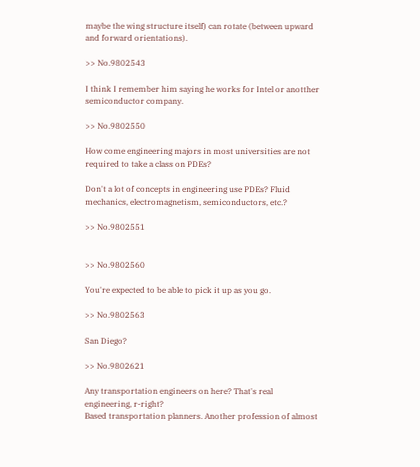maybe the wing structure itself) can rotate (between upward and forward orientations).

>> No.9802543

I think I remember him saying he works for Intel or anotther semiconductor company.

>> No.9802550

How come engineering majors in most universities are not required to take a class on PDEs?

Don't a lot of concepts in engineering use PDEs? Fluid mechanics, electromagnetism, semiconductors, etc.?

>> No.9802551


>> No.9802560

You're expected to be able to pick it up as you go.

>> No.9802563

San Diego?

>> No.9802621

Any transportation engineers on here? That's real engineering, r-right?
Based transportation planners. Another profession of almost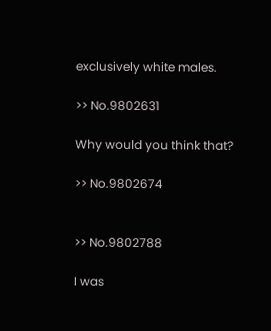exclusively white males.

>> No.9802631

Why would you think that?

>> No.9802674


>> No.9802788

I was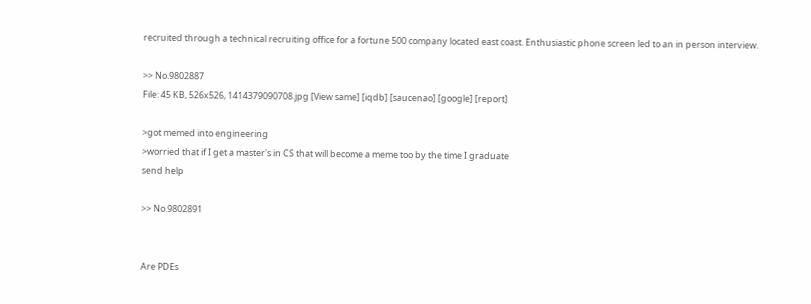recruited through a technical recruiting office for a fortune 500 company located east coast. Enthusiastic phone screen led to an in person interview.

>> No.9802887
File: 45 KB, 526x526, 1414379090708.jpg [View same] [iqdb] [saucenao] [google] [report]

>got memed into engineering
>worried that if I get a master's in CS that will become a meme too by the time I graduate
send help

>> No.9802891


Are PDEs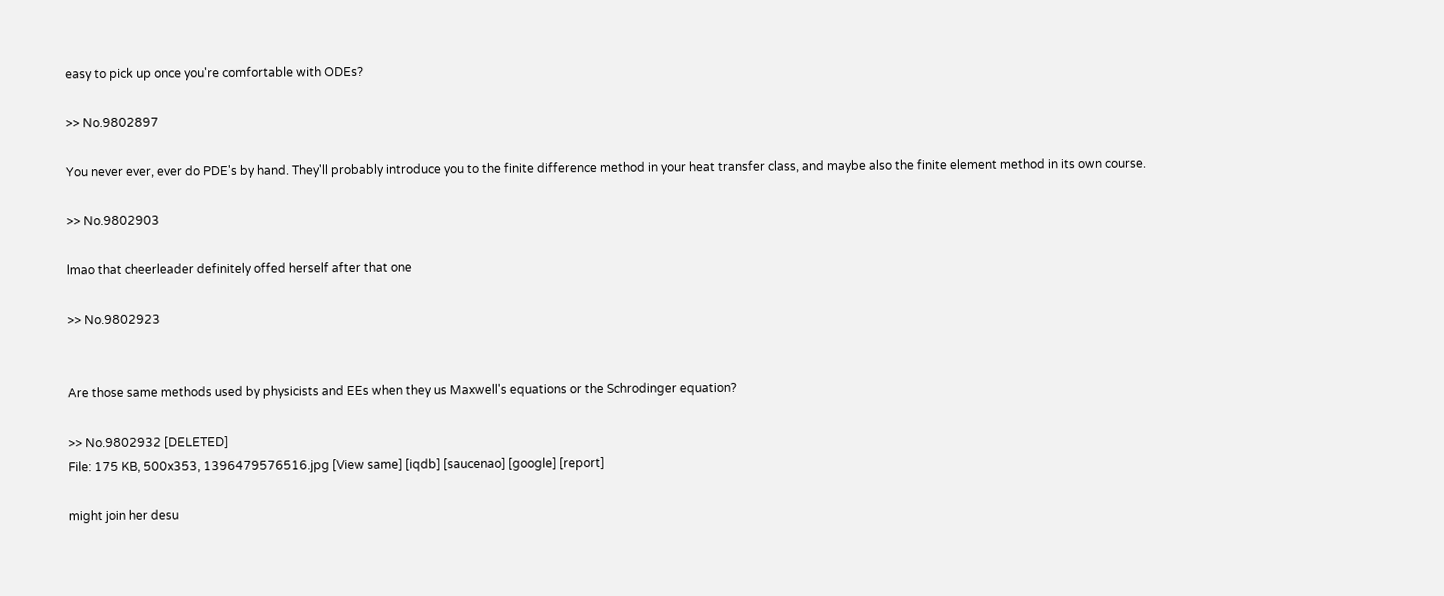easy to pick up once you're comfortable with ODEs?

>> No.9802897

You never ever, ever do PDE's by hand. They'll probably introduce you to the finite difference method in your heat transfer class, and maybe also the finite element method in its own course.

>> No.9802903

lmao that cheerleader definitely offed herself after that one

>> No.9802923


Are those same methods used by physicists and EEs when they us Maxwell's equations or the Schrodinger equation?

>> No.9802932 [DELETED]
File: 175 KB, 500x353, 1396479576516.jpg [View same] [iqdb] [saucenao] [google] [report]

might join her desu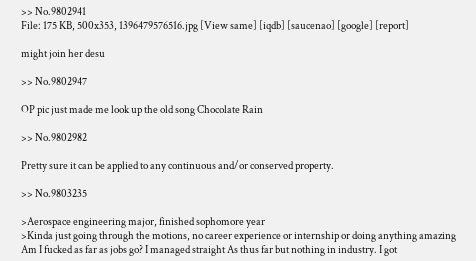>> No.9802941
File: 175 KB, 500x353, 1396479576516.jpg [View same] [iqdb] [saucenao] [google] [report]

might join her desu

>> No.9802947

OP pic just made me look up the old song Chocolate Rain

>> No.9802982

Pretty sure it can be applied to any continuous and/or conserved property.

>> No.9803235

>Aerospace engineering major, finished sophomore year
>Kinda just going through the motions, no career experience or internship or doing anything amazing
Am I fucked as far as jobs go? I managed straight As thus far but nothing in industry. I got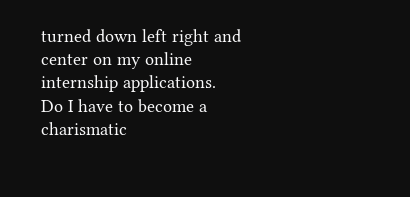turned down left right and center on my online internship applications.
Do I have to become a charismatic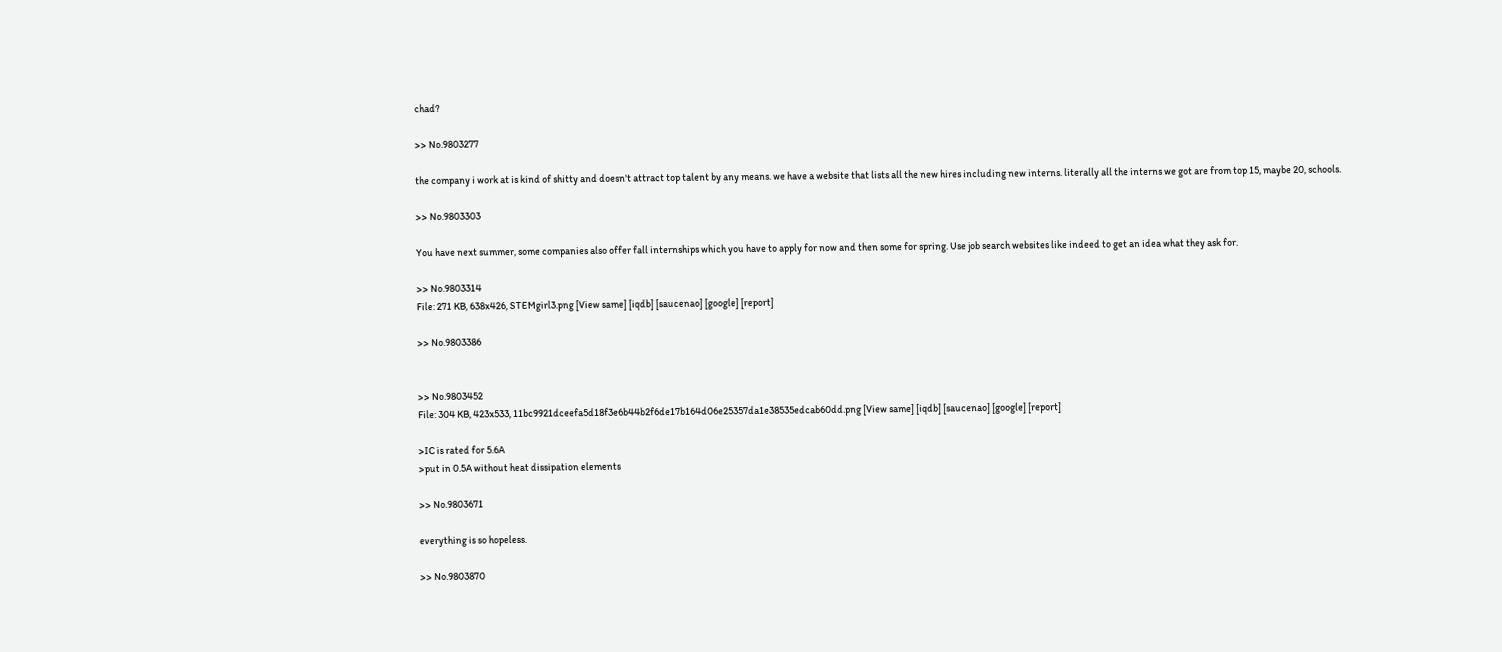chad?

>> No.9803277

the company i work at is kind of shitty and doesn't attract top talent by any means. we have a website that lists all the new hires including new interns. literally all the interns we got are from top 15, maybe 20, schools.

>> No.9803303

You have next summer, some companies also offer fall internships which you have to apply for now and then some for spring. Use job search websites like indeed to get an idea what they ask for.

>> No.9803314
File: 271 KB, 638x426, STEMgirl3.png [View same] [iqdb] [saucenao] [google] [report]

>> No.9803386


>> No.9803452
File: 304 KB, 423x533, 11bc9921dceefa5d18f3e6b44b2f6de17b164d06e25357da1e38535edcab60dd.png [View same] [iqdb] [saucenao] [google] [report]

>IC is rated for 5.6A
>put in 0.5A without heat dissipation elements

>> No.9803671

everything is so hopeless.

>> No.9803870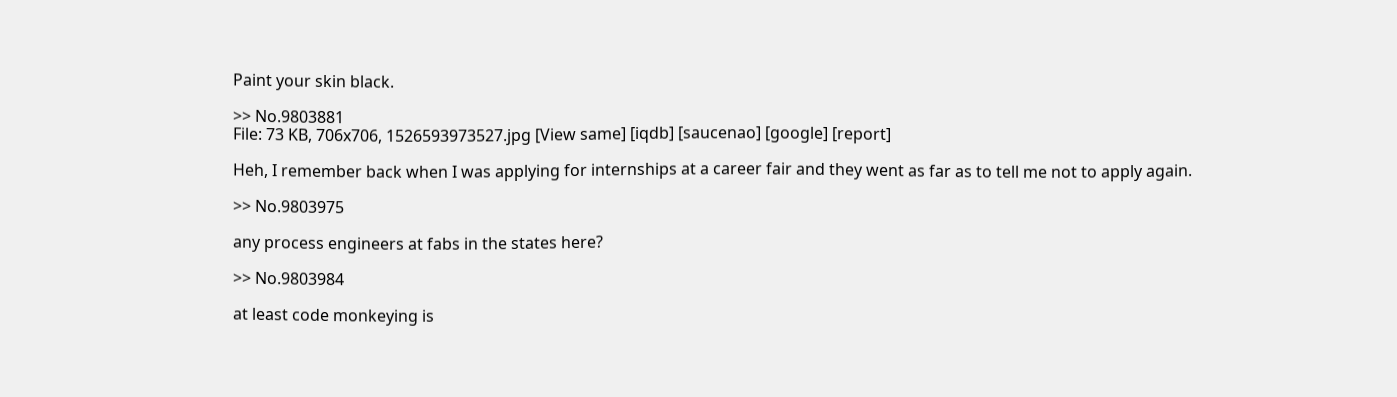Paint your skin black.

>> No.9803881
File: 73 KB, 706x706, 1526593973527.jpg [View same] [iqdb] [saucenao] [google] [report]

Heh, I remember back when I was applying for internships at a career fair and they went as far as to tell me not to apply again.

>> No.9803975

any process engineers at fabs in the states here?

>> No.9803984

at least code monkeying is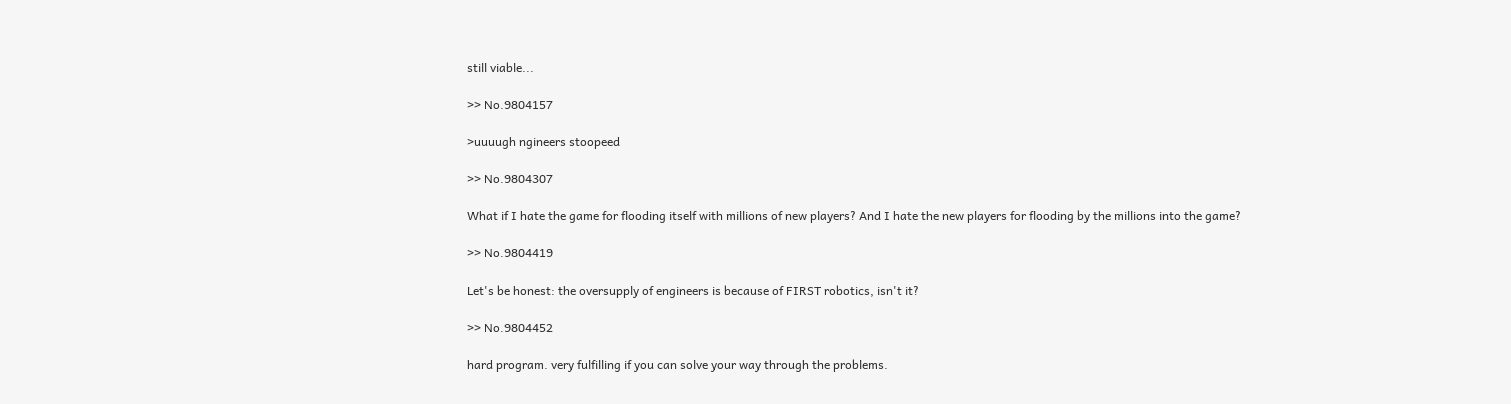still viable...

>> No.9804157

>uuuugh ngineers stoopeed

>> No.9804307

What if I hate the game for flooding itself with millions of new players? And I hate the new players for flooding by the millions into the game?

>> No.9804419

Let's be honest: the oversupply of engineers is because of FIRST robotics, isn't it?

>> No.9804452

hard program. very fulfilling if you can solve your way through the problems.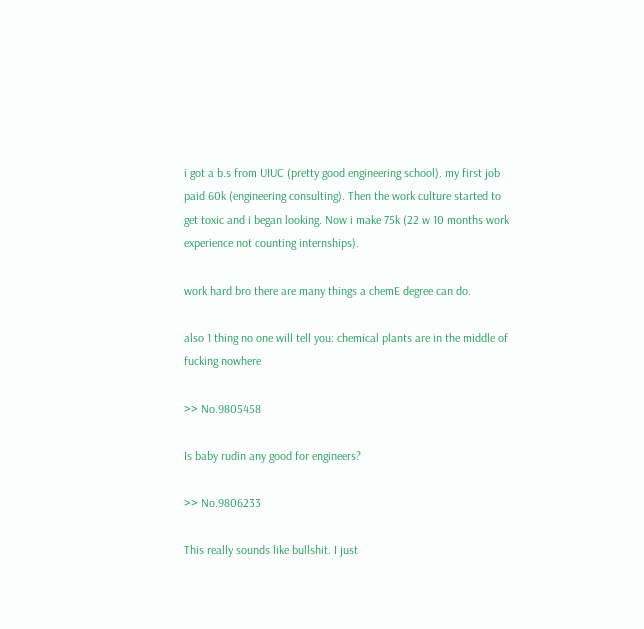i got a b.s from UIUC (pretty good engineering school). my first job paid 60k (engineering consulting). Then the work culture started to get toxic and i began looking. Now i make 75k (22 w 10 months work experience not counting internships).

work hard bro there are many things a chemE degree can do.

also 1 thing no one will tell you: chemical plants are in the middle of fucking nowhere

>> No.9805458

Is baby rudin any good for engineers?

>> No.9806233

This really sounds like bullshit. I just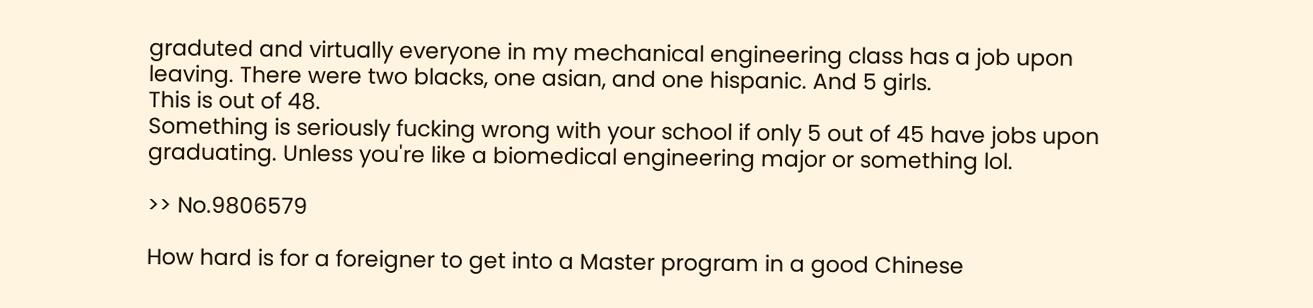graduted and virtually everyone in my mechanical engineering class has a job upon leaving. There were two blacks, one asian, and one hispanic. And 5 girls.
This is out of 48.
Something is seriously fucking wrong with your school if only 5 out of 45 have jobs upon graduating. Unless you're like a biomedical engineering major or something lol.

>> No.9806579

How hard is for a foreigner to get into a Master program in a good Chinese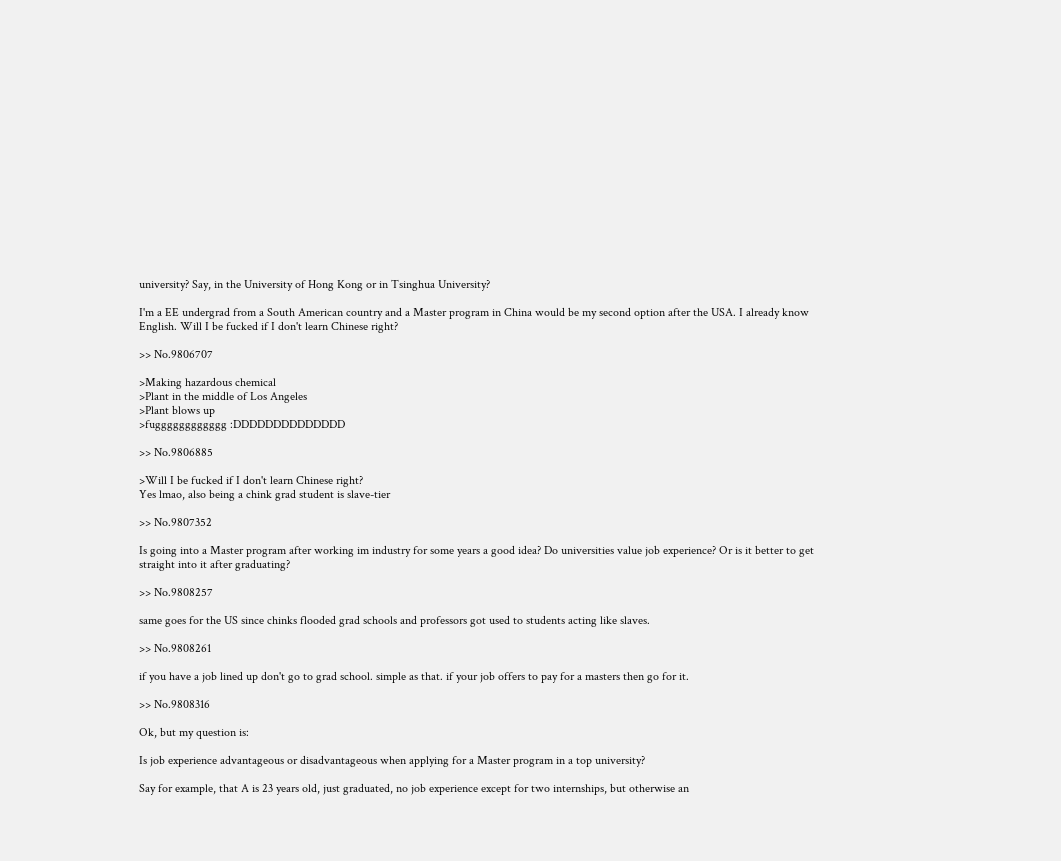university? Say, in the University of Hong Kong or in Tsinghua University?

I'm a EE undergrad from a South American country and a Master program in China would be my second option after the USA. I already know English. Will I be fucked if I don't learn Chinese right?

>> No.9806707

>Making hazardous chemical
>Plant in the middle of Los Angeles
>Plant blows up
>fugggggggggggg :DDDDDDDDDDDDDD

>> No.9806885

>Will I be fucked if I don't learn Chinese right?
Yes lmao, also being a chink grad student is slave-tier

>> No.9807352

Is going into a Master program after working im industry for some years a good idea? Do universities value job experience? Or is it better to get straight into it after graduating?

>> No.9808257

same goes for the US since chinks flooded grad schools and professors got used to students acting like slaves.

>> No.9808261

if you have a job lined up don't go to grad school. simple as that. if your job offers to pay for a masters then go for it.

>> No.9808316

Ok, but my question is:

Is job experience advantageous or disadvantageous when applying for a Master program in a top university?

Say for example, that A is 23 years old, just graduated, no job experience except for two internships, but otherwise an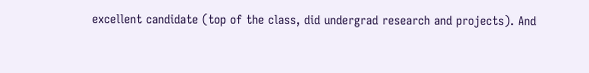excellent candidate (top of the class, did undergrad research and projects). And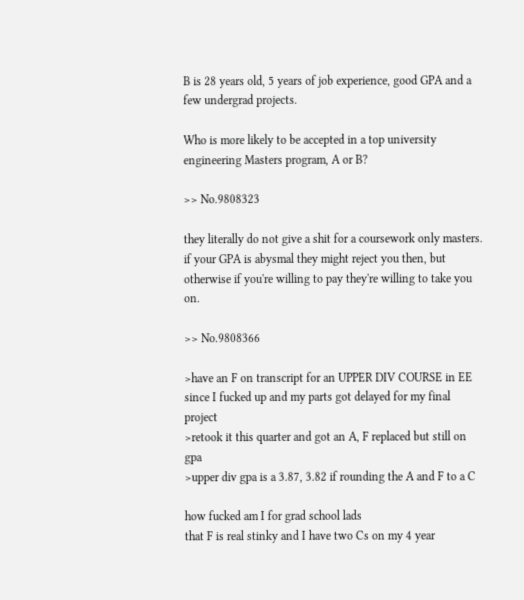B is 28 years old, 5 years of job experience, good GPA and a few undergrad projects.

Who is more likely to be accepted in a top university engineering Masters program, A or B?

>> No.9808323

they literally do not give a shit for a coursework only masters. if your GPA is abysmal they might reject you then, but otherwise if you're willing to pay they're willing to take you on.

>> No.9808366

>have an F on transcript for an UPPER DIV COURSE in EE since I fucked up and my parts got delayed for my final project
>retook it this quarter and got an A, F replaced but still on gpa
>upper div gpa is a 3.87, 3.82 if rounding the A and F to a C

how fucked am I for grad school lads
that F is real stinky and I have two Cs on my 4 year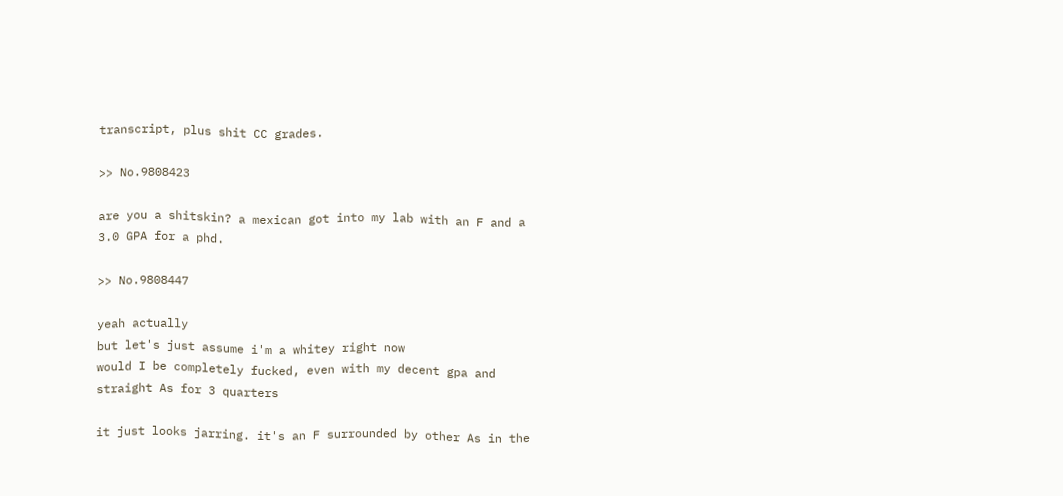transcript, plus shit CC grades.

>> No.9808423

are you a shitskin? a mexican got into my lab with an F and a 3.0 GPA for a phd.

>> No.9808447

yeah actually
but let's just assume i'm a whitey right now
would I be completely fucked, even with my decent gpa and straight As for 3 quarters

it just looks jarring. it's an F surrounded by other As in the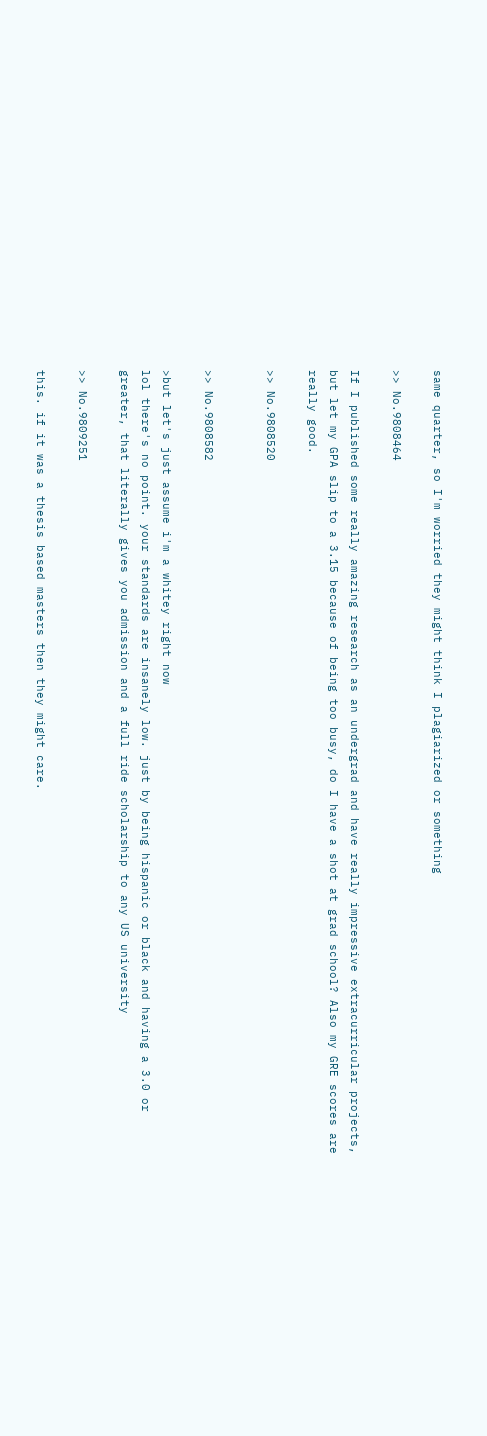same quarter, so I'm worried they might think I plagiarized or something

>> No.9808464

If I published some really amazing research as an undergrad and have really impressive extracurricular projects, but let my GPA slip to a 3.15 because of being too busy, do I have a shot at grad school? Also my GRE scores are really good.

>> No.9808520


>> No.9808582

>but let's just assume i'm a whitey right now
lol there's no point. your standards are insanely low. just by being hispanic or black and having a 3.0 or greater, that literally gives you admission and a full ride scholarship to any US university

>> No.9809251

this. if it was a thesis based masters then they might care.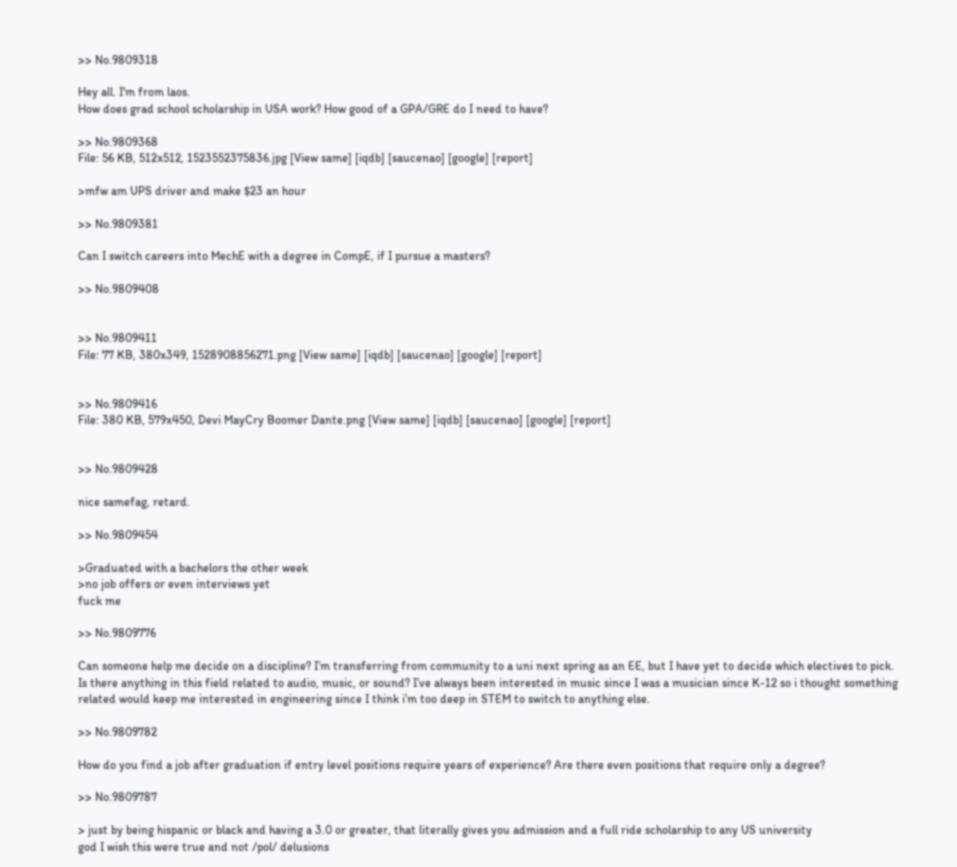>> No.9809318

Hey all. I'm from laos.
How does grad school scholarship in USA work? How good of a GPA/GRE do I need to have?

>> No.9809368
File: 56 KB, 512x512, 1523552375836.jpg [View same] [iqdb] [saucenao] [google] [report]

>mfw am UPS driver and make $23 an hour

>> No.9809381

Can I switch careers into MechE with a degree in CompE, if I pursue a masters?

>> No.9809408


>> No.9809411
File: 77 KB, 380x349, 1528908856271.png [View same] [iqdb] [saucenao] [google] [report]


>> No.9809416
File: 380 KB, 579x450, Devi MayCry Boomer Dante.png [View same] [iqdb] [saucenao] [google] [report]


>> No.9809428

nice samefag, retard.

>> No.9809454

>Graduated with a bachelors the other week
>no job offers or even interviews yet
fuck me

>> No.9809776

Can someone help me decide on a discipline? I’m transferring from community to a uni next spring as an EE, but I have yet to decide which electives to pick. Is there anything in this field related to audio, music, or sound? I’ve always been interested in music since I was a musician since K-12 so i thought something related would keep me interested in engineering since I think i’m too deep in STEM to switch to anything else.

>> No.9809782

How do you find a job after graduation if entry level positions require years of experience? Are there even positions that require only a degree?

>> No.9809787

> just by being hispanic or black and having a 3.0 or greater, that literally gives you admission and a full ride scholarship to any US university
god I wish this were true and not /pol/ delusions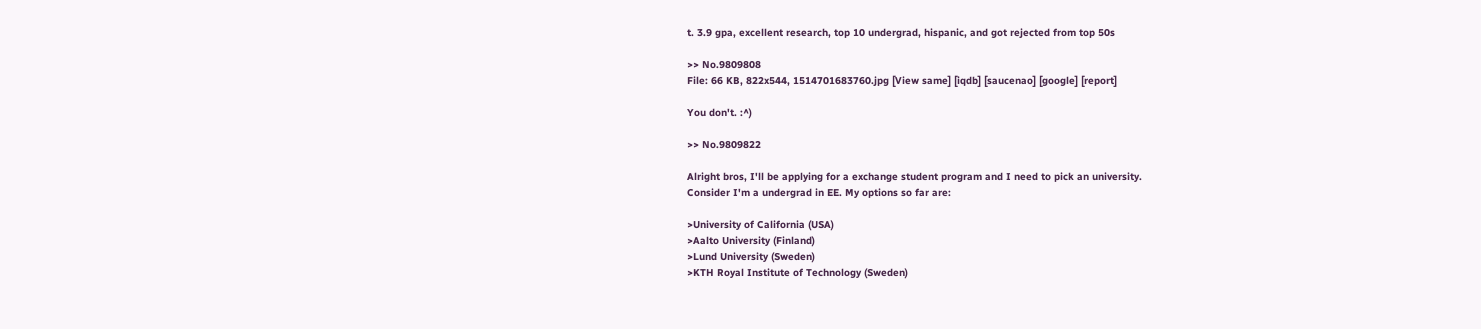t. 3.9 gpa, excellent research, top 10 undergrad, hispanic, and got rejected from top 50s

>> No.9809808
File: 66 KB, 822x544, 1514701683760.jpg [View same] [iqdb] [saucenao] [google] [report]

You don't. :^)

>> No.9809822

Alright bros, I'll be applying for a exchange student program and I need to pick an university.
Consider I'm a undergrad in EE. My options so far are:

>University of California (USA)
>Aalto University (Finland)
>Lund University (Sweden)
>KTH Royal Institute of Technology (Sweden)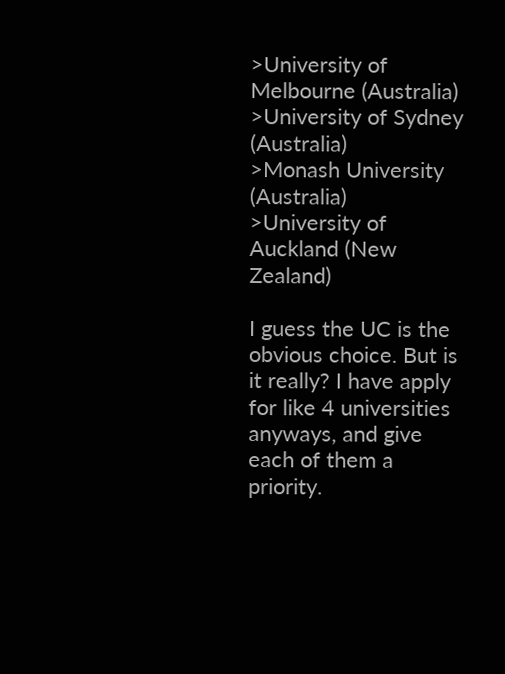>University of Melbourne (Australia)
>University of Sydney (Australia)
>Monash University (Australia)
>University of Auckland (New Zealand)

I guess the UC is the obvious choice. But is it really? I have apply for like 4 universities anyways, and give each of them a priority.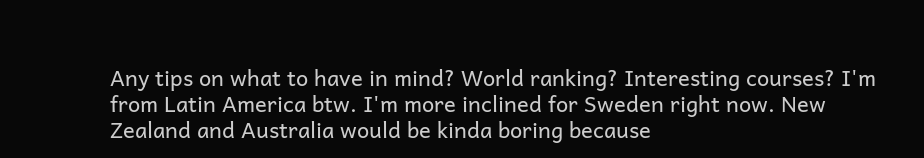Any tips on what to have in mind? World ranking? Interesting courses? I'm from Latin America btw. I'm more inclined for Sweden right now. New Zealand and Australia would be kinda boring because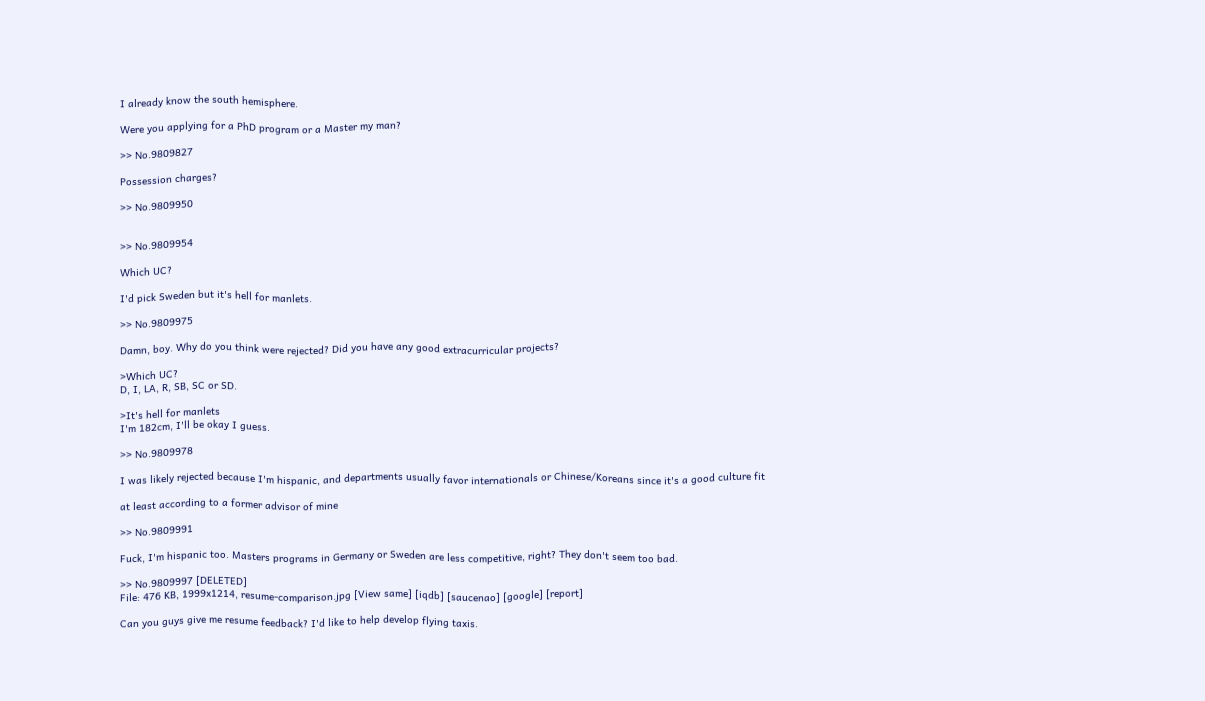I already know the south hemisphere.

Were you applying for a PhD program or a Master my man?

>> No.9809827

Possession charges?

>> No.9809950


>> No.9809954

Which UC?

I'd pick Sweden but it's hell for manlets.

>> No.9809975

Damn, boy. Why do you think were rejected? Did you have any good extracurricular projects?

>Which UC?
D, I, LA, R, SB, SC or SD.

>It's hell for manlets
I'm 182cm, I'll be okay I guess.

>> No.9809978

I was likely rejected because I'm hispanic, and departments usually favor internationals or Chinese/Koreans since it's a good culture fit

at least according to a former advisor of mine

>> No.9809991

Fuck, I'm hispanic too. Masters programs in Germany or Sweden are less competitive, right? They don't seem too bad.

>> No.9809997 [DELETED]
File: 476 KB, 1999x1214, resume-comparison.jpg [View same] [iqdb] [saucenao] [google] [report]

Can you guys give me resume feedback? I'd like to help develop flying taxis.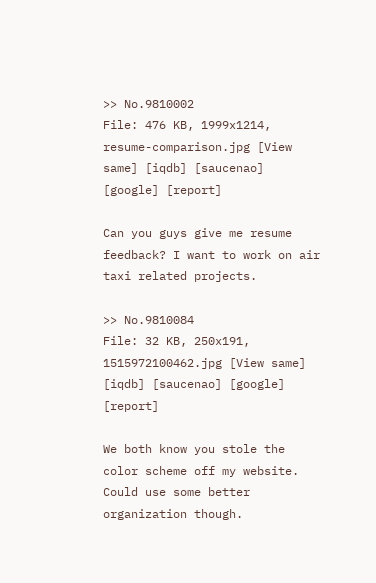>> No.9810002
File: 476 KB, 1999x1214, resume-comparison.jpg [View same] [iqdb] [saucenao] [google] [report]

Can you guys give me resume feedback? I want to work on air taxi related projects.

>> No.9810084
File: 32 KB, 250x191, 1515972100462.jpg [View same] [iqdb] [saucenao] [google] [report]

We both know you stole the color scheme off my website. Could use some better organization though.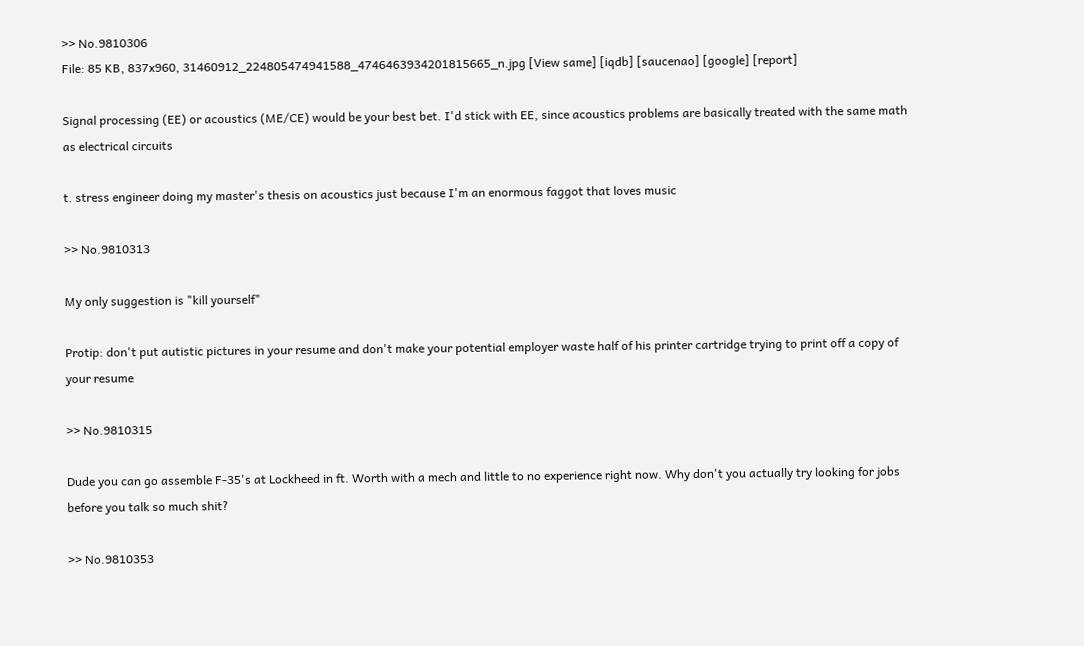>> No.9810306
File: 85 KB, 837x960, 31460912_224805474941588_4746463934201815665_n.jpg [View same] [iqdb] [saucenao] [google] [report]

Signal processing (EE) or acoustics (ME/CE) would be your best bet. I'd stick with EE, since acoustics problems are basically treated with the same math as electrical circuits

t. stress engineer doing my master's thesis on acoustics just because I'm an enormous faggot that loves music

>> No.9810313

My only suggestion is "kill yourself"

Protip: don't put autistic pictures in your resume and don't make your potential employer waste half of his printer cartridge trying to print off a copy of your resume

>> No.9810315

Dude you can go assemble F-35's at Lockheed in ft. Worth with a mech and little to no experience right now. Why don't you actually try looking for jobs before you talk so much shit?

>> No.9810353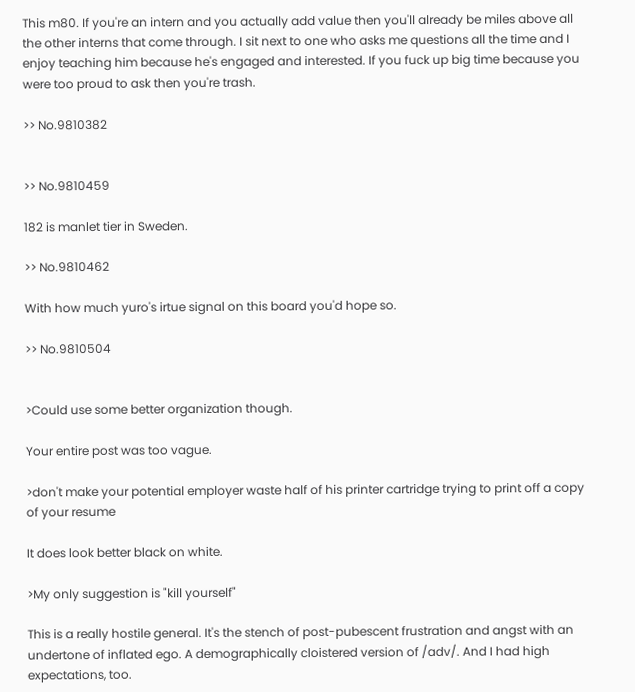This m80. If you're an intern and you actually add value then you'll already be miles above all the other interns that come through. I sit next to one who asks me questions all the time and I enjoy teaching him because he's engaged and interested. If you fuck up big time because you were too proud to ask then you're trash.

>> No.9810382


>> No.9810459

182 is manlet tier in Sweden.

>> No.9810462

With how much yuro's irtue signal on this board you'd hope so.

>> No.9810504


>Could use some better organization though.

Your entire post was too vague.

>don't make your potential employer waste half of his printer cartridge trying to print off a copy of your resume

It does look better black on white.

>My only suggestion is "kill yourself"

This is a really hostile general. It's the stench of post-pubescent frustration and angst with an undertone of inflated ego. A demographically cloistered version of /adv/. And I had high expectations, too.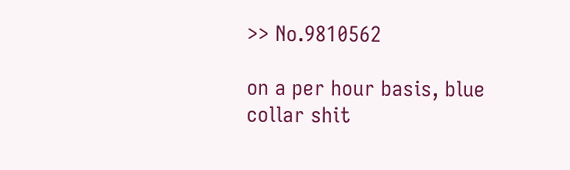>> No.9810562

on a per hour basis, blue collar shit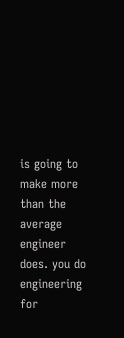is going to make more than the average engineer does. you do engineering for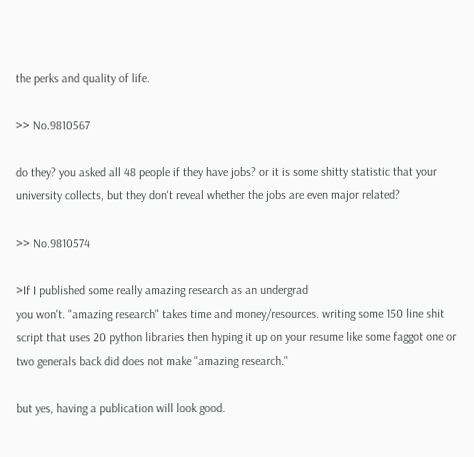the perks and quality of life.

>> No.9810567

do they? you asked all 48 people if they have jobs? or it is some shitty statistic that your university collects, but they don't reveal whether the jobs are even major related?

>> No.9810574

>If I published some really amazing research as an undergrad
you won't. "amazing research" takes time and money/resources. writing some 150 line shit script that uses 20 python libraries then hyping it up on your resume like some faggot one or two generals back did does not make "amazing research."

but yes, having a publication will look good.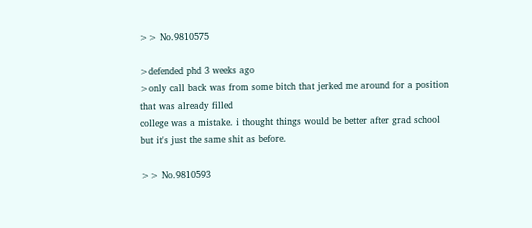>> No.9810575

>defended phd 3 weeks ago
>only call back was from some bitch that jerked me around for a position that was already filled
college was a mistake. i thought things would be better after grad school but it's just the same shit as before.

>> No.9810593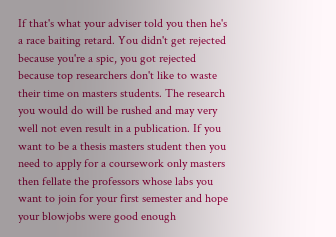If that's what your adviser told you then he's a race baiting retard. You didn't get rejected because you're a spic, you got rejected because top researchers don't like to waste their time on masters students. The research you would do will be rushed and may very well not even result in a publication. If you want to be a thesis masters student then you need to apply for a coursework only masters then fellate the professors whose labs you want to join for your first semester and hope your blowjobs were good enough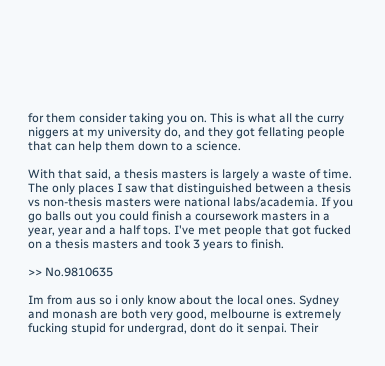for them consider taking you on. This is what all the curry niggers at my university do, and they got fellating people that can help them down to a science.

With that said, a thesis masters is largely a waste of time. The only places I saw that distinguished between a thesis vs non-thesis masters were national labs/academia. If you go balls out you could finish a coursework masters in a year, year and a half tops. I've met people that got fucked on a thesis masters and took 3 years to finish.

>> No.9810635

Im from aus so i only know about the local ones. Sydney and monash are both very good, melbourne is extremely fucking stupid for undergrad, dont do it senpai. Their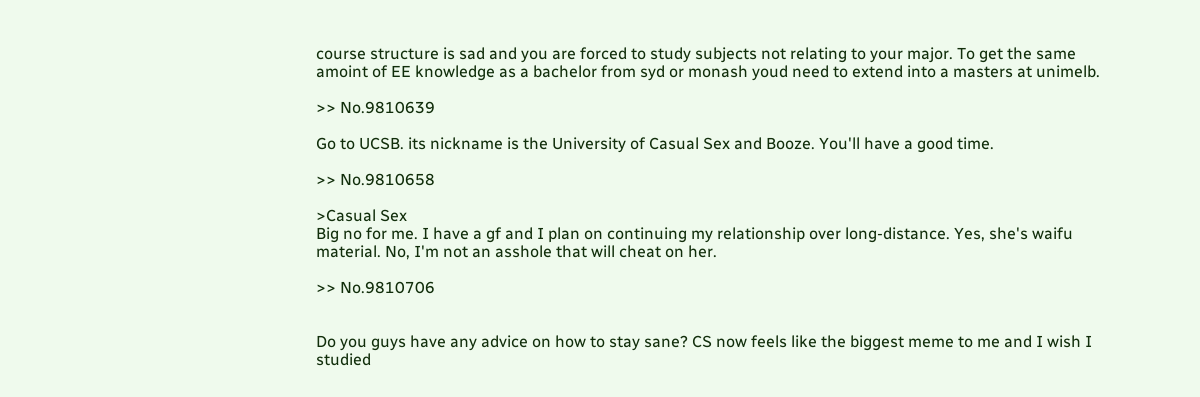course structure is sad and you are forced to study subjects not relating to your major. To get the same amoint of EE knowledge as a bachelor from syd or monash youd need to extend into a masters at unimelb.

>> No.9810639

Go to UCSB. its nickname is the University of Casual Sex and Booze. You'll have a good time.

>> No.9810658

>Casual Sex
Big no for me. I have a gf and I plan on continuing my relationship over long-distance. Yes, she's waifu material. No, I'm not an asshole that will cheat on her.

>> No.9810706


Do you guys have any advice on how to stay sane? CS now feels like the biggest meme to me and I wish I studied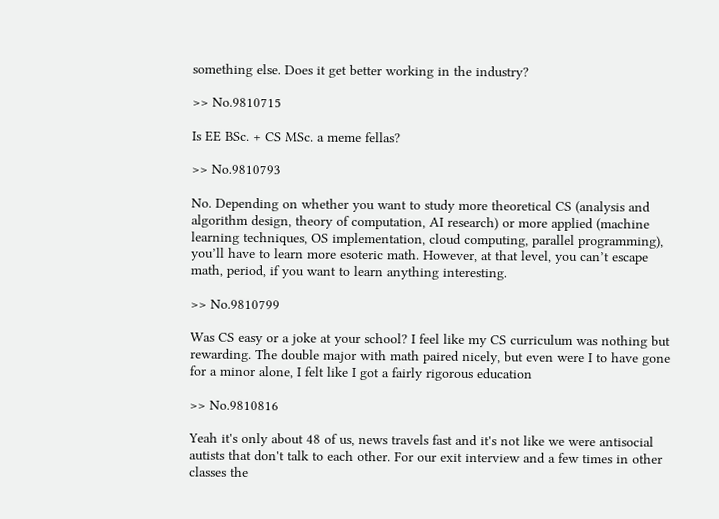something else. Does it get better working in the industry?

>> No.9810715

Is EE BSc. + CS MSc. a meme fellas?

>> No.9810793

No. Depending on whether you want to study more theoretical CS (analysis and algorithm design, theory of computation, AI research) or more applied (machine learning techniques, OS implementation, cloud computing, parallel programming), you’ll have to learn more esoteric math. However, at that level, you can’t escape math, period, if you want to learn anything interesting.

>> No.9810799

Was CS easy or a joke at your school? I feel like my CS curriculum was nothing but rewarding. The double major with math paired nicely, but even were I to have gone for a minor alone, I felt like I got a fairly rigorous education

>> No.9810816

Yeah it's only about 48 of us, news travels fast and it's not like we were antisocial autists that don't talk to each other. For our exit interview and a few times in other classes the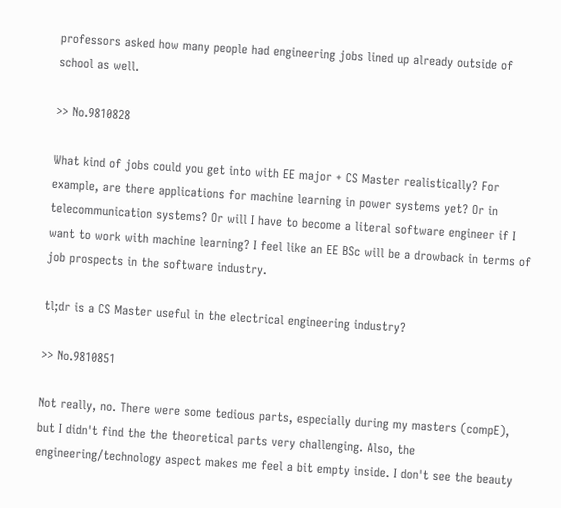professors asked how many people had engineering jobs lined up already outside of school as well.

>> No.9810828

What kind of jobs could you get into with EE major + CS Master realistically? For example, are there applications for machine learning in power systems yet? Or in telecommunication systems? Or will I have to become a literal software engineer if I want to work with machine learning? I feel like an EE BSc will be a drowback in terms of job prospects in the software industry.

tl;dr is a CS Master useful in the electrical engineering industry?

>> No.9810851

Not really, no. There were some tedious parts, especially during my masters (compE), but I didn't find the the theoretical parts very challenging. Also, the engineering/technology aspect makes me feel a bit empty inside. I don't see the beauty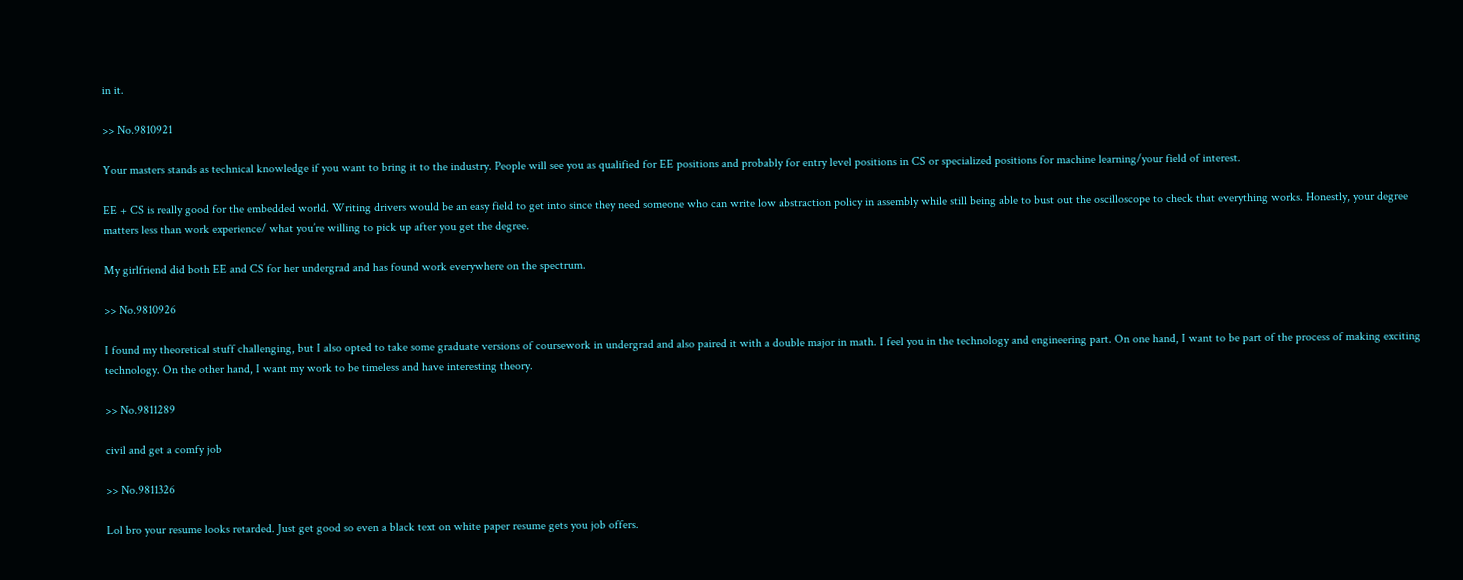in it.

>> No.9810921

Your masters stands as technical knowledge if you want to bring it to the industry. People will see you as qualified for EE positions and probably for entry level positions in CS or specialized positions for machine learning/your field of interest.

EE + CS is really good for the embedded world. Writing drivers would be an easy field to get into since they need someone who can write low abstraction policy in assembly while still being able to bust out the oscilloscope to check that everything works. Honestly, your degree matters less than work experience/ what you’re willing to pick up after you get the degree.

My girlfriend did both EE and CS for her undergrad and has found work everywhere on the spectrum.

>> No.9810926

I found my theoretical stuff challenging, but I also opted to take some graduate versions of coursework in undergrad and also paired it with a double major in math. I feel you in the technology and engineering part. On one hand, I want to be part of the process of making exciting technology. On the other hand, I want my work to be timeless and have interesting theory.

>> No.9811289

civil and get a comfy job

>> No.9811326

Lol bro your resume looks retarded. Just get good so even a black text on white paper resume gets you job offers.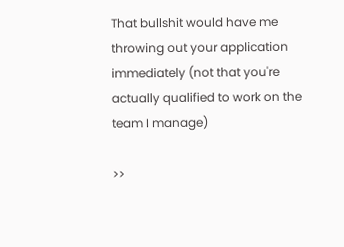That bullshit would have me throwing out your application immediately (not that you're actually qualified to work on the team I manage)

>>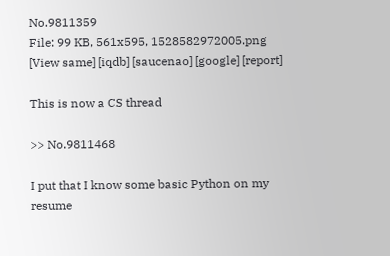No.9811359
File: 99 KB, 561x595, 1528582972005.png [View same] [iqdb] [saucenao] [google] [report]

This is now a CS thread

>> No.9811468

I put that I know some basic Python on my resume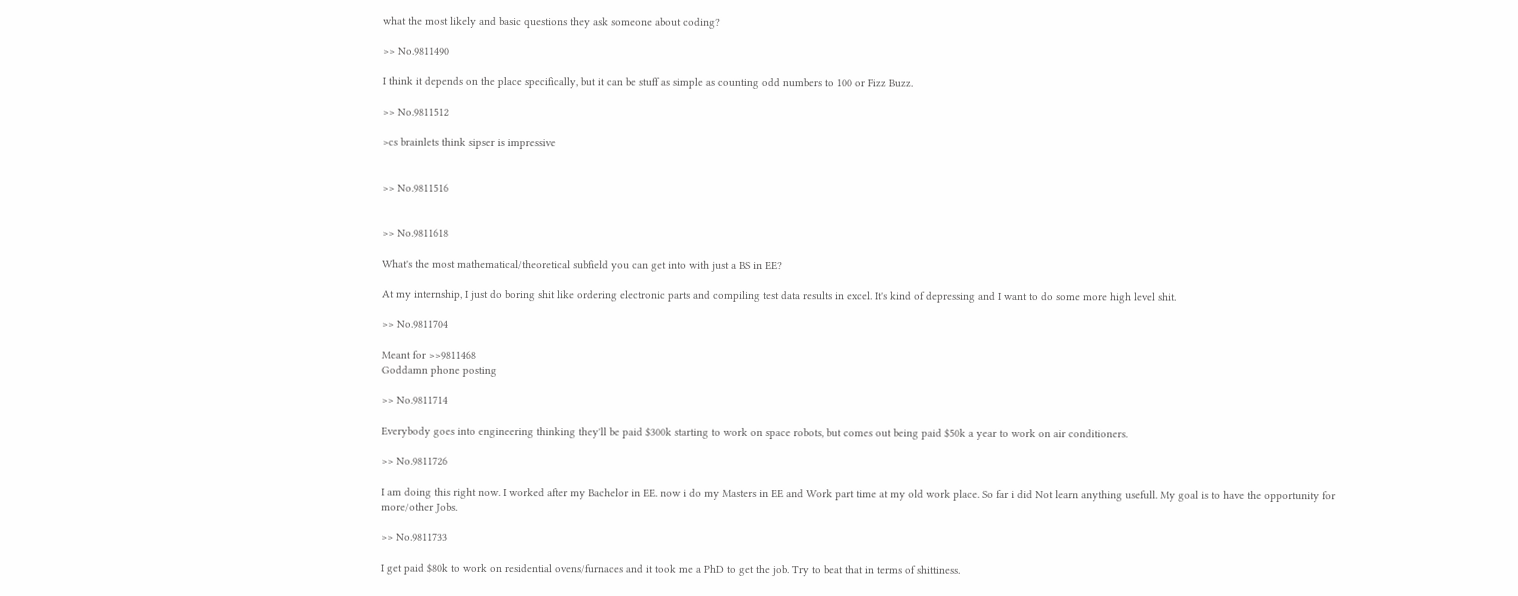what the most likely and basic questions they ask someone about coding?

>> No.9811490

I think it depends on the place specifically, but it can be stuff as simple as counting odd numbers to 100 or Fizz Buzz.

>> No.9811512

>cs brainlets think sipser is impressive


>> No.9811516


>> No.9811618

What's the most mathematical/theoretical subfield you can get into with just a BS in EE?

At my internship, I just do boring shit like ordering electronic parts and compiling test data results in excel. It's kind of depressing and I want to do some more high level shit.

>> No.9811704

Meant for >>9811468
Goddamn phone posting

>> No.9811714

Everybody goes into engineering thinking they'll be paid $300k starting to work on space robots, but comes out being paid $50k a year to work on air conditioners.

>> No.9811726

I am doing this right now. I worked after my Bachelor in EE. now i do my Masters in EE and Work part time at my old work place. So far i did Not learn anything usefull. My goal is to have the opportunity for more/other Jobs.

>> No.9811733

I get paid $80k to work on residential ovens/furnaces and it took me a PhD to get the job. Try to beat that in terms of shittiness.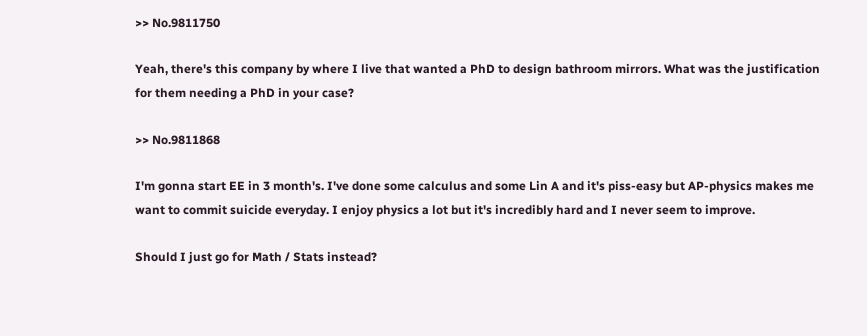>> No.9811750

Yeah, there's this company by where I live that wanted a PhD to design bathroom mirrors. What was the justification for them needing a PhD in your case?

>> No.9811868

I'm gonna start EE in 3 month's. I've done some calculus and some Lin A and it's piss-easy but AP-physics makes me want to commit suicide everyday. I enjoy physics a lot but it's incredibly hard and I never seem to improve.

Should I just go for Math / Stats instead?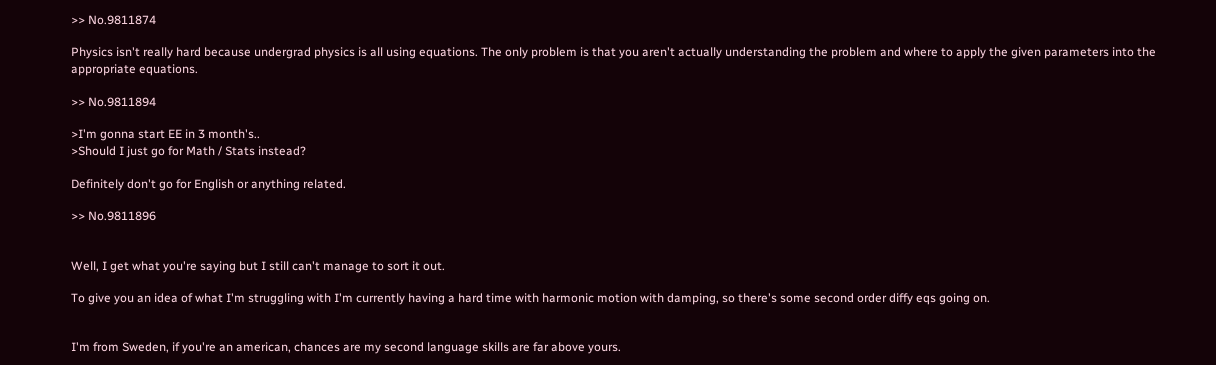>> No.9811874

Physics isn't really hard because undergrad physics is all using equations. The only problem is that you aren't actually understanding the problem and where to apply the given parameters into the appropriate equations.

>> No.9811894

>I'm gonna start EE in 3 month's..
>Should I just go for Math / Stats instead?

Definitely don't go for English or anything related.

>> No.9811896


Well, I get what you're saying but I still can't manage to sort it out.

To give you an idea of what I'm struggling with I'm currently having a hard time with harmonic motion with damping, so there's some second order diffy eqs going on.


I'm from Sweden, if you're an american, chances are my second language skills are far above yours.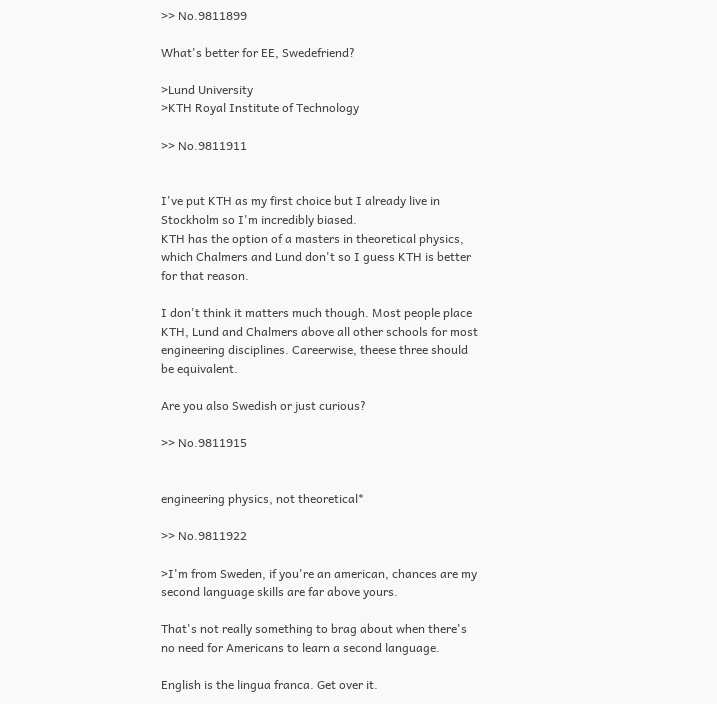>> No.9811899

What's better for EE, Swedefriend?

>Lund University
>KTH Royal Institute of Technology

>> No.9811911


I've put KTH as my first choice but I already live in Stockholm so I'm incredibly biased.
KTH has the option of a masters in theoretical physics, which Chalmers and Lund don't so I guess KTH is better for that reason.

I don't think it matters much though. Most people place KTH, Lund and Chalmers above all other schools for most engineering disciplines. Careerwise, theese three should be equivalent.

Are you also Swedish or just curious?

>> No.9811915


engineering physics, not theoretical*

>> No.9811922

>I'm from Sweden, if you're an american, chances are my second language skills are far above yours.

That's not really something to brag about when there's no need for Americans to learn a second language.

English is the lingua franca. Get over it.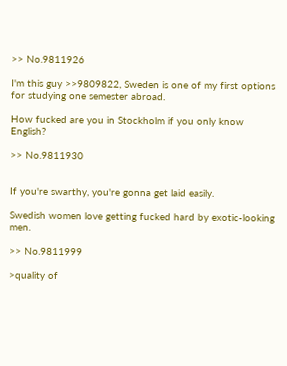>> No.9811926

I'm this guy >>9809822, Sweden is one of my first options for studying one semester abroad.

How fucked are you in Stockholm if you only know English?

>> No.9811930


If you're swarthy, you're gonna get laid easily.

Swedish women love getting fucked hard by exotic-looking men.

>> No.9811999

>quality of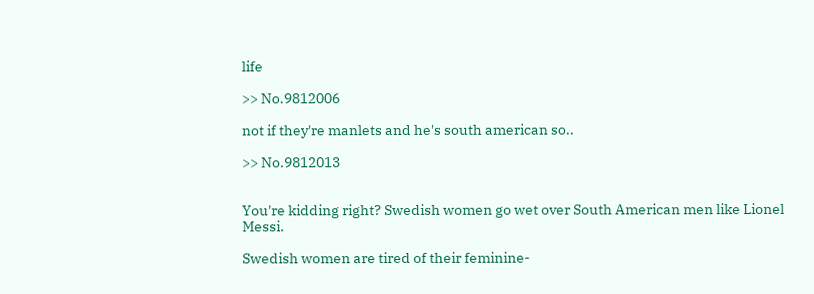life

>> No.9812006

not if they're manlets and he's south american so..

>> No.9812013


You're kidding right? Swedish women go wet over South American men like Lionel Messi.

Swedish women are tired of their feminine-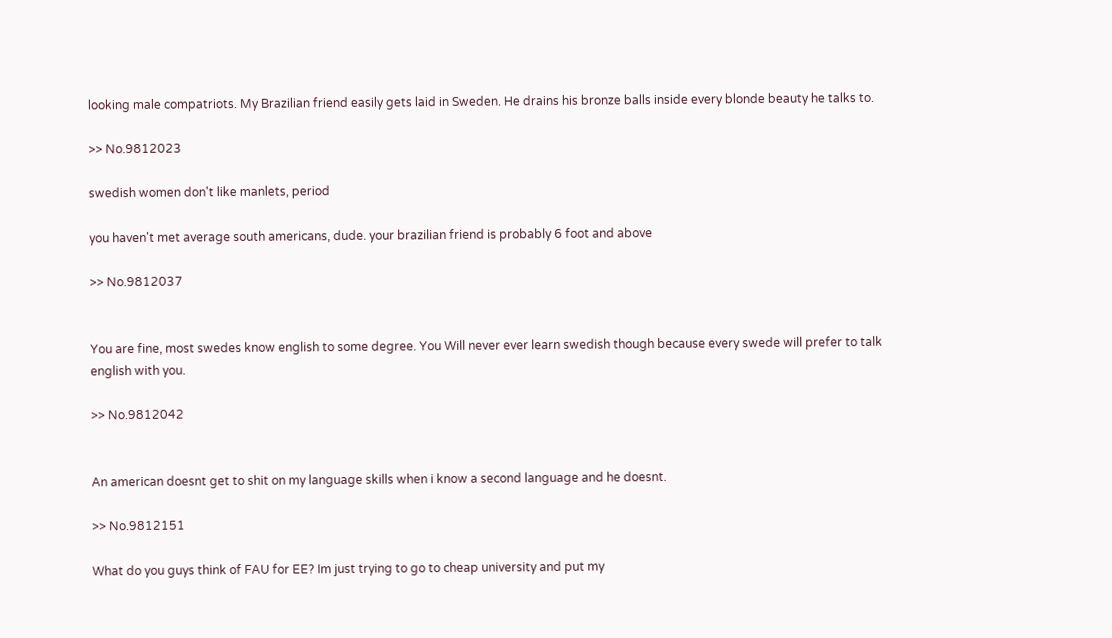looking male compatriots. My Brazilian friend easily gets laid in Sweden. He drains his bronze balls inside every blonde beauty he talks to.

>> No.9812023

swedish women don't like manlets, period

you haven't met average south americans, dude. your brazilian friend is probably 6 foot and above

>> No.9812037


You are fine, most swedes know english to some degree. You Will never ever learn swedish though because every swede will prefer to talk english with you.

>> No.9812042


An american doesnt get to shit on my language skills when i know a second language and he doesnt.

>> No.9812151

What do you guys think of FAU for EE? Im just trying to go to cheap university and put my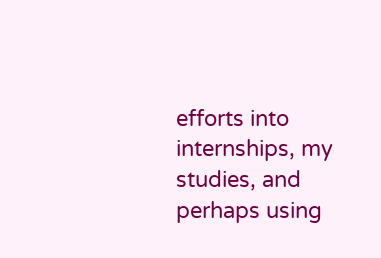efforts into internships, my studies, and perhaps using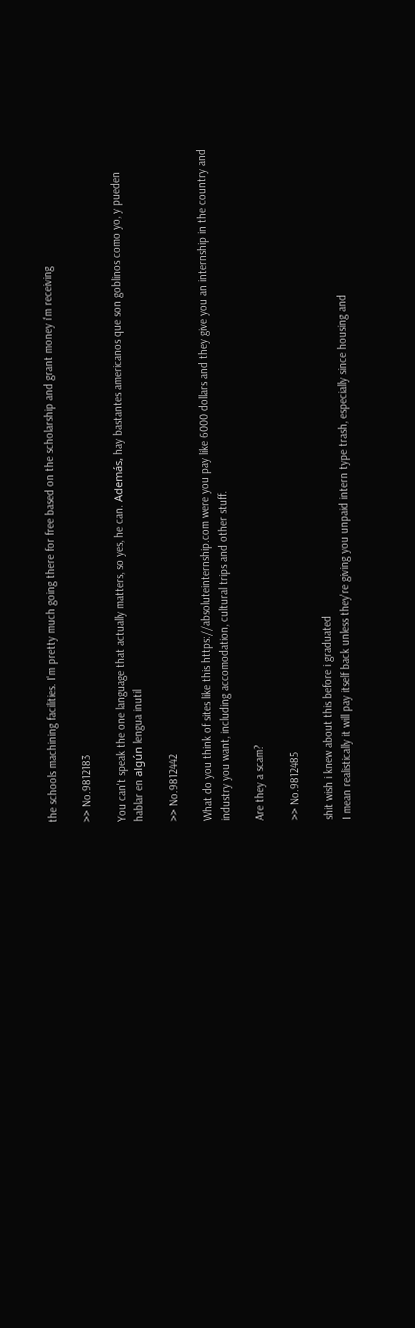the schools machining facilities. I'm pretty much going there for free based on the scholarship and grant money i'm receiving

>> No.9812183

You can't speak the one language that actually matters, so yes, he can. Además, hay bastantes americanos que son goblinos como yo, y pueden hablar en algún lengua inutil

>> No.9812442

What do you think of sites like this https://absoluteinternship.com were you pay like 6000 dollars and they give you an internship in the country and industry you want, including accomodation, cultural trips and other stuff.

Are they a scam?

>> No.9812485

shit wish i knew about this before i graduated
I mean realistically it will pay itself back unless they're giving you unpaid intern type trash, especially since housing and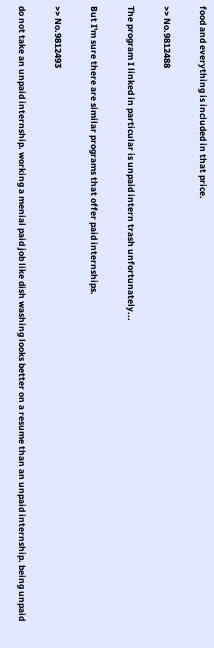food and everything is included in that price.

>> No.9812488

The program I linked in particular is unpaid intern trash unfortunately...

But I'm sure there are similar programs that offer paid internships.

>> No.9812493

do not take an unpaid internship. working a menial paid job like dish washing looks better on a resume than an unpaid internship. being unpaid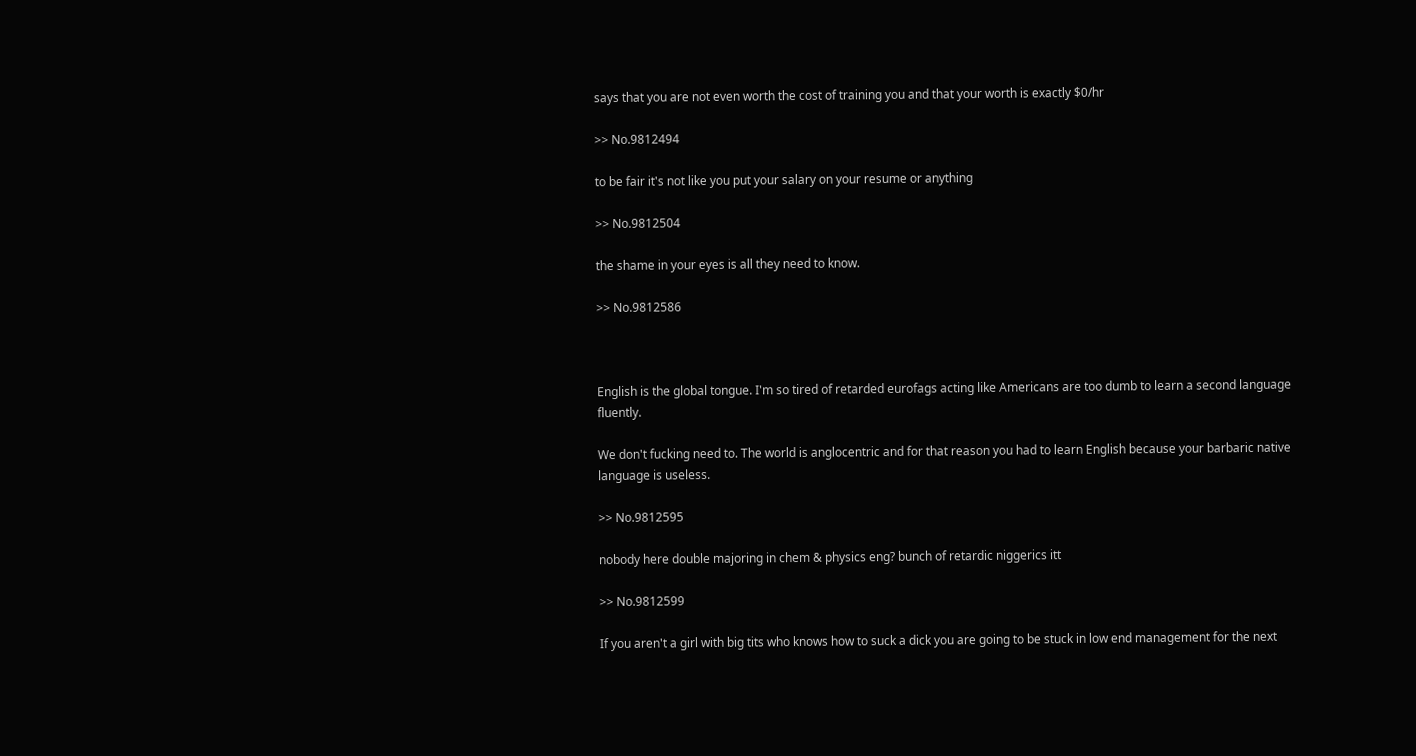says that you are not even worth the cost of training you and that your worth is exactly $0/hr

>> No.9812494

to be fair it's not like you put your salary on your resume or anything

>> No.9812504

the shame in your eyes is all they need to know.

>> No.9812586



English is the global tongue. I'm so tired of retarded eurofags acting like Americans are too dumb to learn a second language fluently.

We don't fucking need to. The world is anglocentric and for that reason you had to learn English because your barbaric native language is useless.

>> No.9812595

nobody here double majoring in chem & physics eng? bunch of retardic niggerics itt

>> No.9812599

If you aren't a girl with big tits who knows how to suck a dick you are going to be stuck in low end management for the next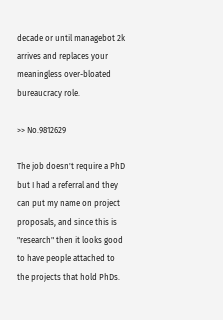decade or until managebot 2k arrives and replaces your meaningless over-bloated bureaucracy role.

>> No.9812629

The job doesn't require a PhD but I had a referral and they can put my name on project proposals, and since this is "research" then it looks good to have people attached to the projects that hold PhDs.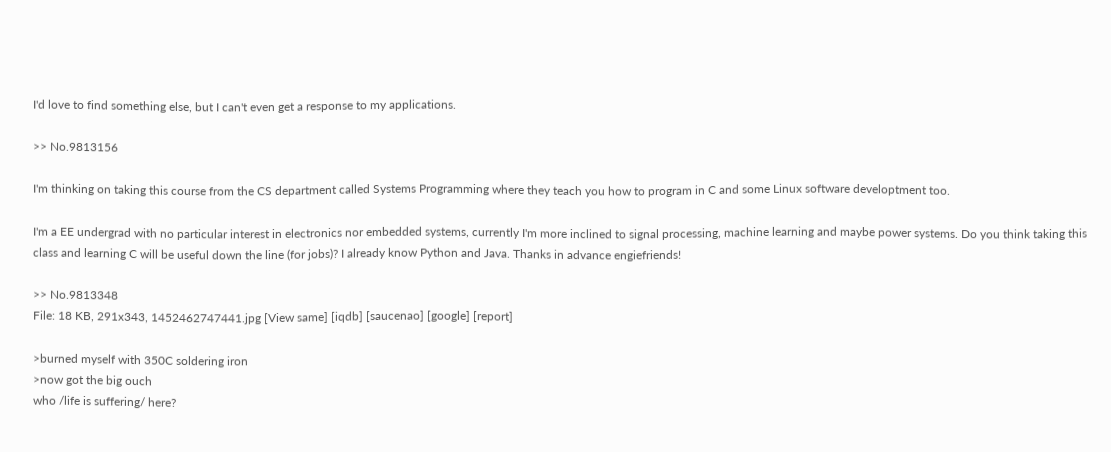I'd love to find something else, but I can't even get a response to my applications.

>> No.9813156

I'm thinking on taking this course from the CS department called Systems Programming where they teach you how to program in C and some Linux software developtment too.

I'm a EE undergrad with no particular interest in electronics nor embedded systems, currently I'm more inclined to signal processing, machine learning and maybe power systems. Do you think taking this class and learning C will be useful down the line (for jobs)? I already know Python and Java. Thanks in advance engiefriends!

>> No.9813348
File: 18 KB, 291x343, 1452462747441.jpg [View same] [iqdb] [saucenao] [google] [report]

>burned myself with 350C soldering iron
>now got the big ouch
who /life is suffering/ here?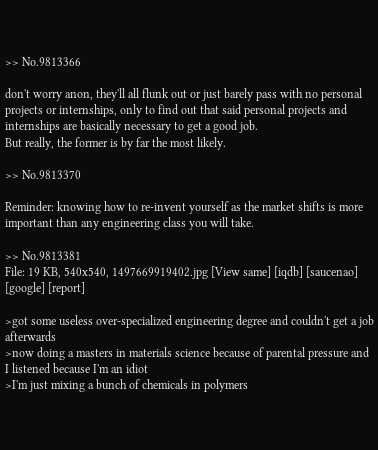>> No.9813366

don't worry anon, they'll all flunk out or just barely pass with no personal projects or internships, only to find out that said personal projects and internships are basically necessary to get a good job.
But really, the former is by far the most likely.

>> No.9813370

Reminder: knowing how to re-invent yourself as the market shifts is more important than any engineering class you will take.

>> No.9813381
File: 19 KB, 540x540, 1497669919402.jpg [View same] [iqdb] [saucenao] [google] [report]

>got some useless over-specialized engineering degree and couldn't get a job afterwards
>now doing a masters in materials science because of parental pressure and I listened because I'm an idiot
>I'm just mixing a bunch of chemicals in polymers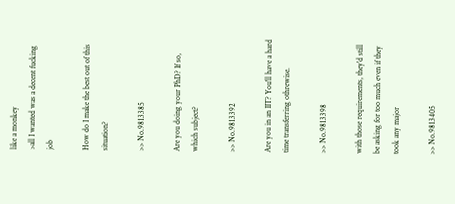like a monkey
>all I wanted was a decent fucking job

How do I make the best out of this situation?

>> No.9813385

Are you doing your PhD? If so, which subject?

>> No.9813392

Are you in an IIT? You'll have a hard time transferring othrewise.

>> No.9813398

with those requirements, they'd still be asking for too much even if they took any major

>> No.9813405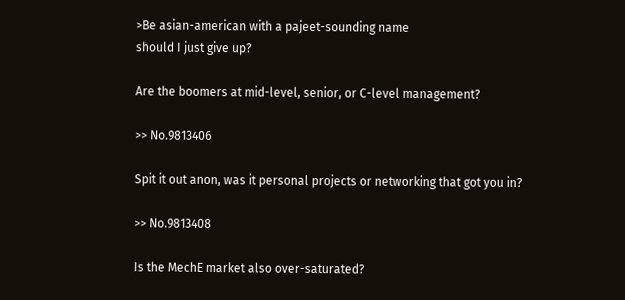>Be asian-american with a pajeet-sounding name
should I just give up?

Are the boomers at mid-level, senior, or C-level management?

>> No.9813406

Spit it out anon, was it personal projects or networking that got you in?

>> No.9813408

Is the MechE market also over-saturated?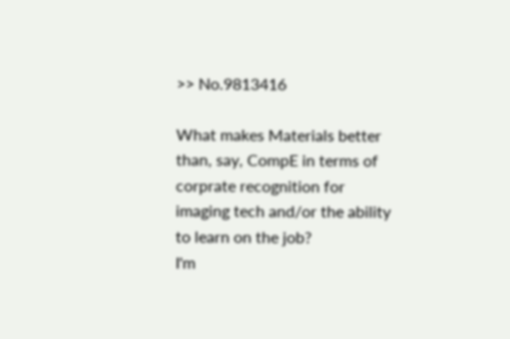>> No.9813416

What makes Materials better than, say, CompE in terms of corprate recognition for imaging tech and/or the ability to learn on the job?
I'm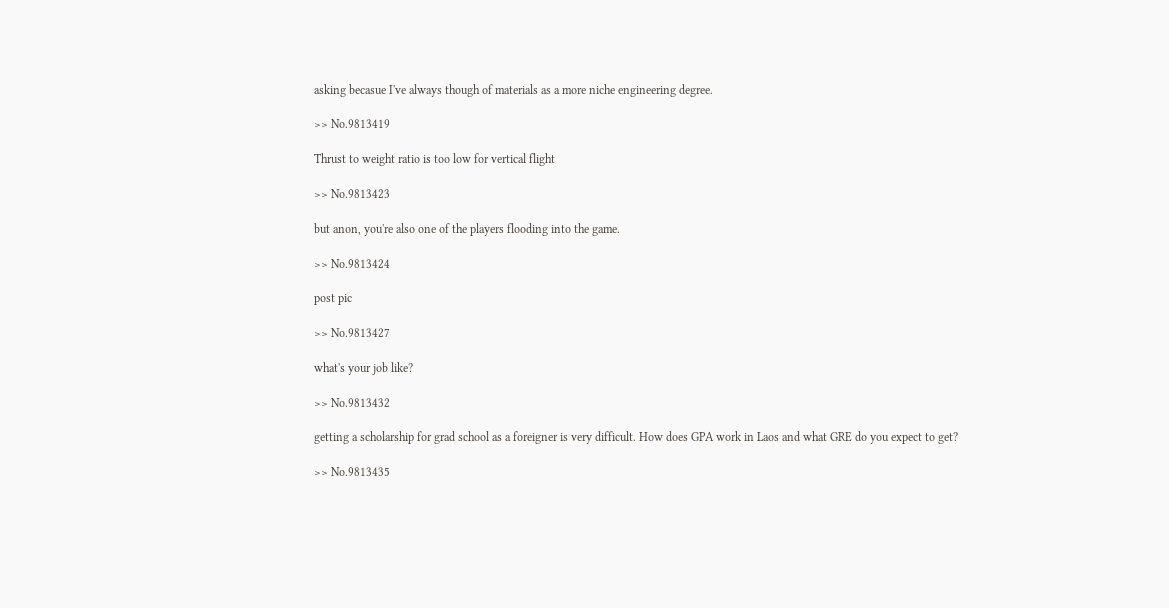asking becasue I've always though of materials as a more niche engineering degree.

>> No.9813419

Thrust to weight ratio is too low for vertical flight

>> No.9813423

but anon, you're also one of the players flooding into the game.

>> No.9813424

post pic

>> No.9813427

what's your job like?

>> No.9813432

getting a scholarship for grad school as a foreigner is very difficult. How does GPA work in Laos and what GRE do you expect to get?

>> No.9813435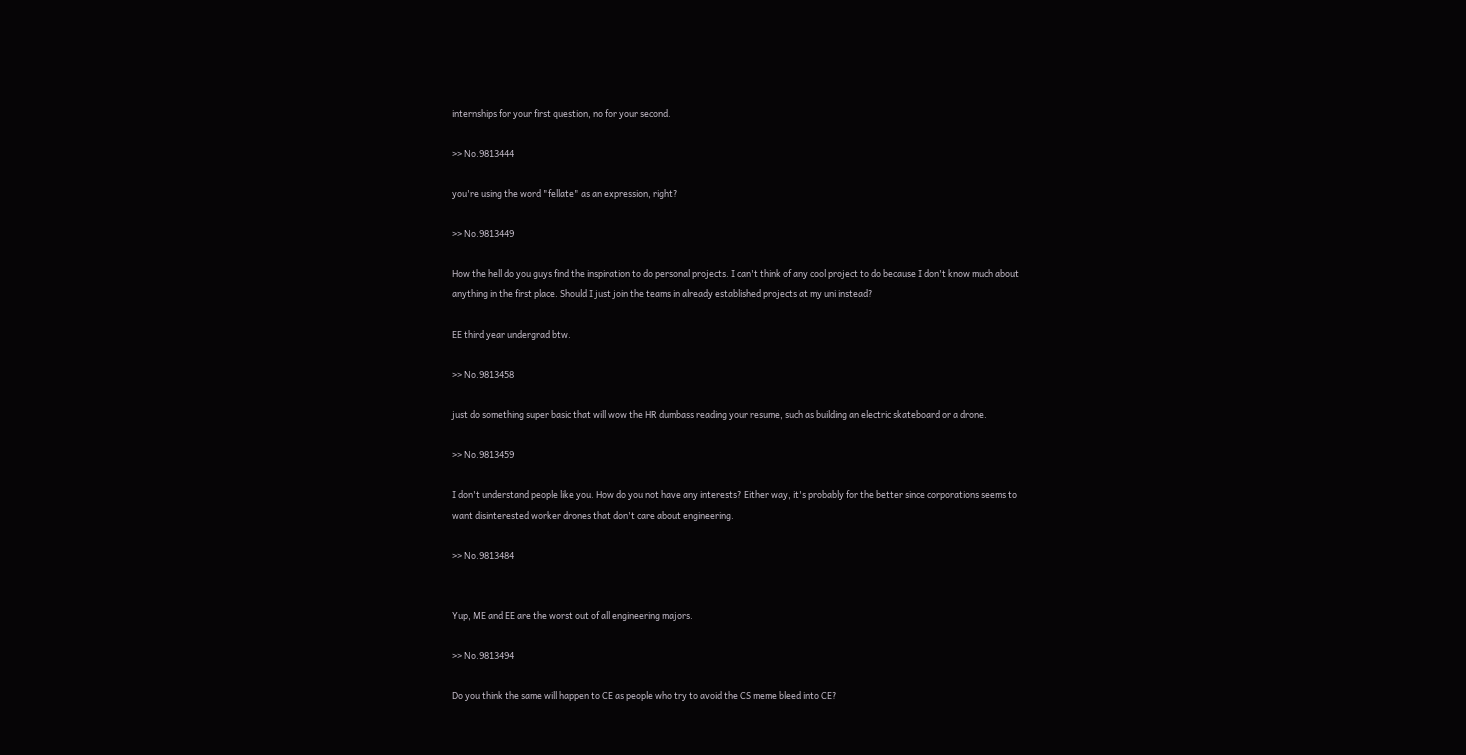internships for your first question, no for your second.

>> No.9813444

you're using the word "fellate" as an expression, right?

>> No.9813449

How the hell do you guys find the inspiration to do personal projects. I can't think of any cool project to do because I don't know much about anything in the first place. Should I just join the teams in already established projects at my uni instead?

EE third year undergrad btw.

>> No.9813458

just do something super basic that will wow the HR dumbass reading your resume, such as building an electric skateboard or a drone.

>> No.9813459

I don't understand people like you. How do you not have any interests? Either way, it's probably for the better since corporations seems to want disinterested worker drones that don't care about engineering.

>> No.9813484


Yup, ME and EE are the worst out of all engineering majors.

>> No.9813494

Do you think the same will happen to CE as people who try to avoid the CS meme bleed into CE?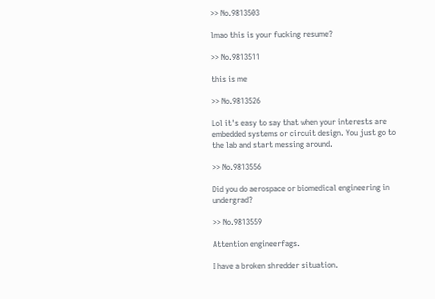>> No.9813503

lmao this is your fucking resume?

>> No.9813511

this is me

>> No.9813526

Lol it's easy to say that when your interests are embedded systems or circuit design. You just go to the lab and start messing around.

>> No.9813556

Did you do aerospace or biomedical engineering in undergrad?

>> No.9813559

Attention engineerfags.

I have a broken shredder situation.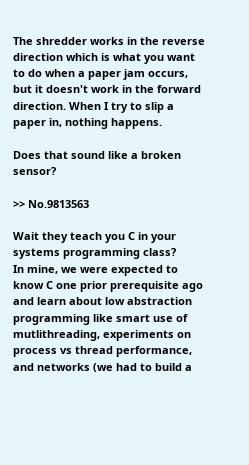The shredder works in the reverse direction which is what you want to do when a paper jam occurs, but it doesn't work in the forward direction. When I try to slip a paper in, nothing happens.

Does that sound like a broken sensor?

>> No.9813563

Wait they teach you C in your systems programming class?
In mine, we were expected to know C one prior prerequisite ago and learn about low abstraction programming like smart use of mutlithreading, experiments on process vs thread performance, and networks (we had to build a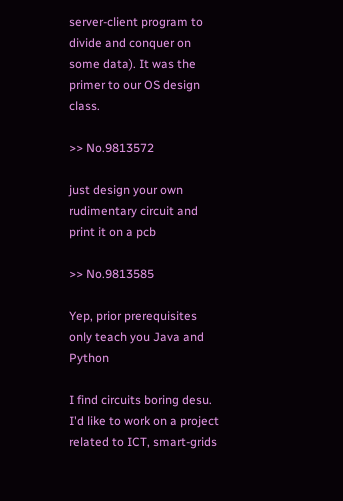server-client program to divide and conquer on some data). It was the primer to our OS design class.

>> No.9813572

just design your own rudimentary circuit and print it on a pcb

>> No.9813585

Yep, prior prerequisites only teach you Java and Python

I find circuits boring desu. I'd like to work on a project related to ICT, smart-grids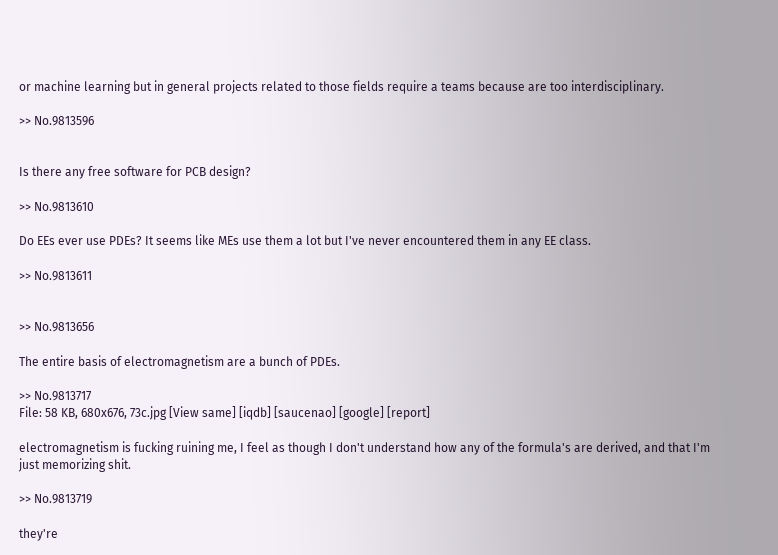or machine learning but in general projects related to those fields require a teams because are too interdisciplinary.

>> No.9813596


Is there any free software for PCB design?

>> No.9813610

Do EEs ever use PDEs? It seems like MEs use them a lot but I've never encountered them in any EE class.

>> No.9813611


>> No.9813656

The entire basis of electromagnetism are a bunch of PDEs.

>> No.9813717
File: 58 KB, 680x676, 73c.jpg [View same] [iqdb] [saucenao] [google] [report]

electromagnetism is fucking ruining me, I feel as though I don't understand how any of the formula's are derived, and that I'm just memorizing shit.

>> No.9813719

they're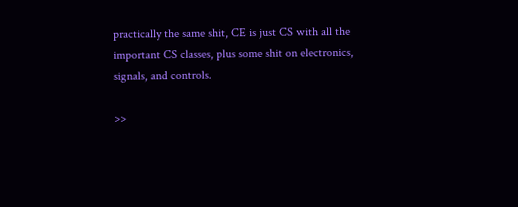practically the same shit, CE is just CS with all the important CS classes, plus some shit on electronics, signals, and controls.

>>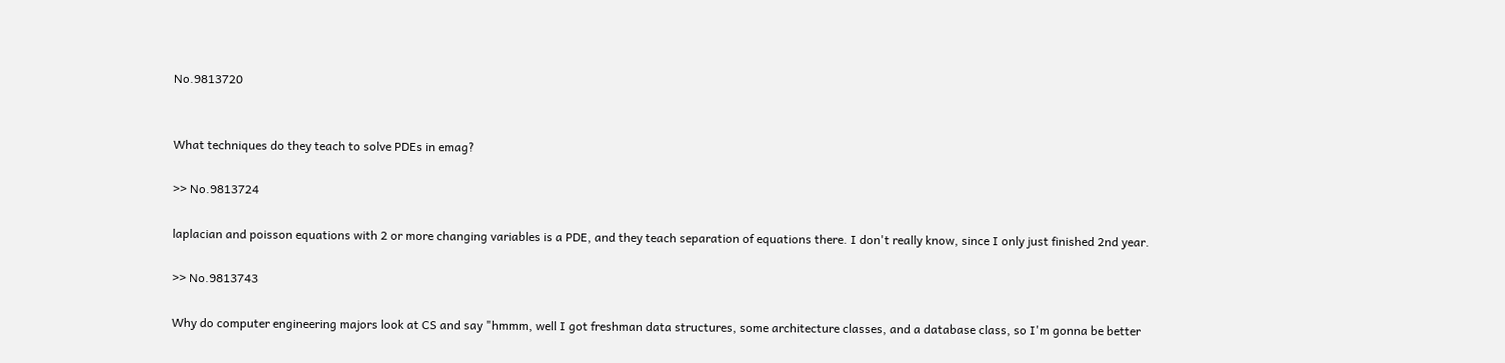No.9813720


What techniques do they teach to solve PDEs in emag?

>> No.9813724

laplacian and poisson equations with 2 or more changing variables is a PDE, and they teach separation of equations there. I don't really know, since I only just finished 2nd year.

>> No.9813743

Why do computer engineering majors look at CS and say "hmmm, well I got freshman data structures, some architecture classes, and a database class, so I'm gonna be better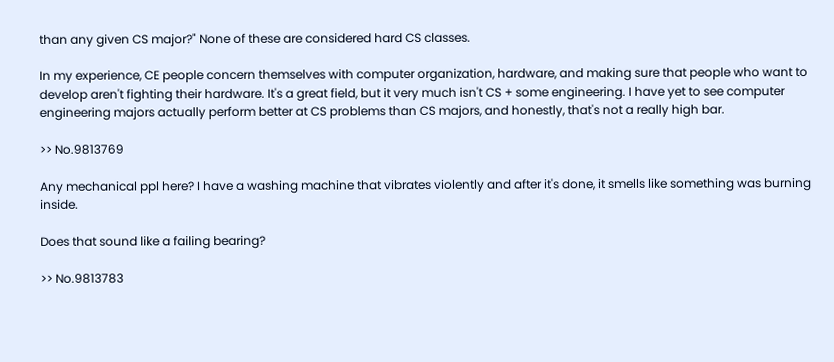than any given CS major?" None of these are considered hard CS classes.

In my experience, CE people concern themselves with computer organization, hardware, and making sure that people who want to develop aren't fighting their hardware. It's a great field, but it very much isn't CS + some engineering. I have yet to see computer engineering majors actually perform better at CS problems than CS majors, and honestly, that's not a really high bar.

>> No.9813769

Any mechanical ppl here? I have a washing machine that vibrates violently and after it's done, it smells like something was burning inside.

Does that sound like a failing bearing?

>> No.9813783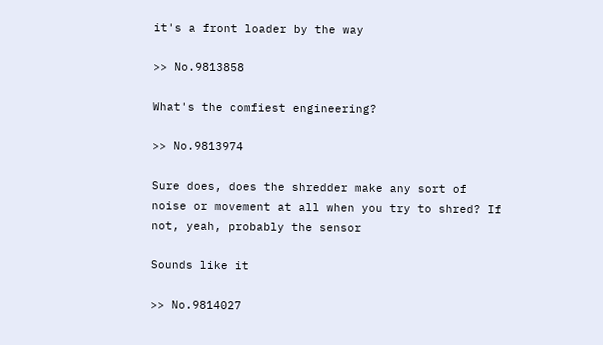it's a front loader by the way

>> No.9813858

What's the comfiest engineering?

>> No.9813974

Sure does, does the shredder make any sort of noise or movement at all when you try to shred? If not, yeah, probably the sensor

Sounds like it

>> No.9814027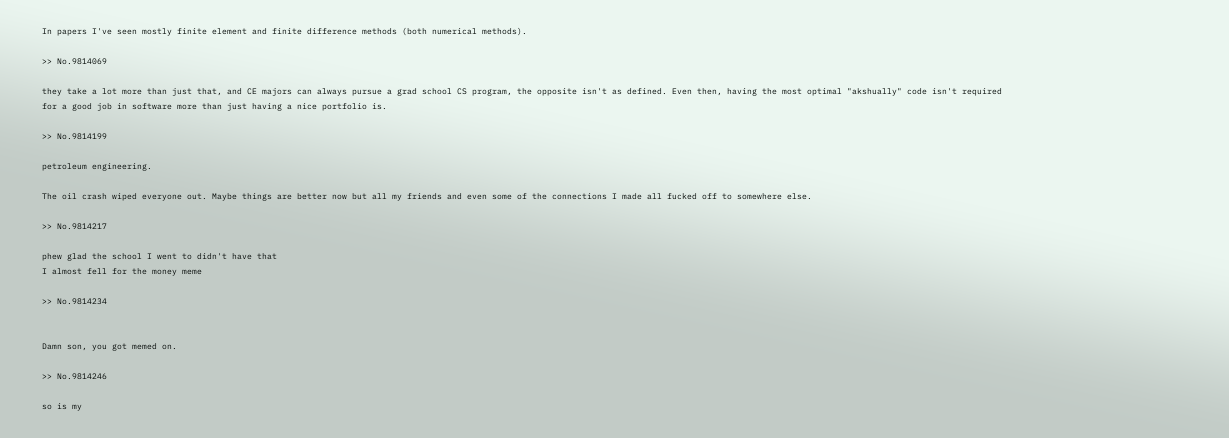In papers I've seen mostly finite element and finite difference methods (both numerical methods).

>> No.9814069

they take a lot more than just that, and CE majors can always pursue a grad school CS program, the opposite isn't as defined. Even then, having the most optimal "akshually" code isn't required for a good job in software more than just having a nice portfolio is.

>> No.9814199

petroleum engineering.

The oil crash wiped everyone out. Maybe things are better now but all my friends and even some of the connections I made all fucked off to somewhere else.

>> No.9814217

phew glad the school I went to didn't have that
I almost fell for the money meme

>> No.9814234


Damn son, you got memed on.

>> No.9814246

so is my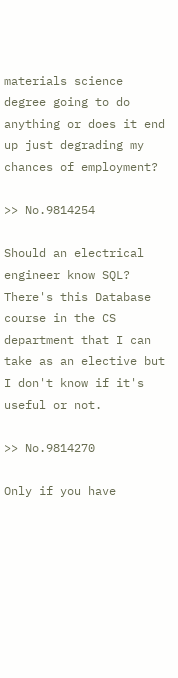materials science degree going to do anything or does it end up just degrading my chances of employment?

>> No.9814254

Should an electrical engineer know SQL? There's this Database course in the CS department that I can take as an elective but I don't know if it's useful or not.

>> No.9814270

Only if you have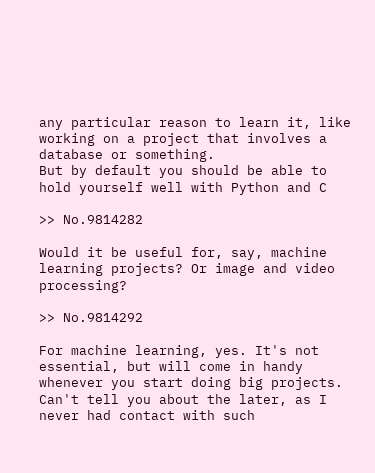any particular reason to learn it, like working on a project that involves a database or something.
But by default you should be able to hold yourself well with Python and C

>> No.9814282

Would it be useful for, say, machine learning projects? Or image and video processing?

>> No.9814292

For machine learning, yes. It's not essential, but will come in handy whenever you start doing big projects. Can't tell you about the later, as I never had contact with such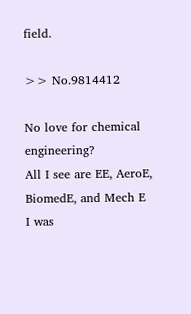field.

>> No.9814412

No love for chemical engineering?
All I see are EE, AeroE, BiomedE, and Mech E
I was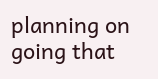planning on going that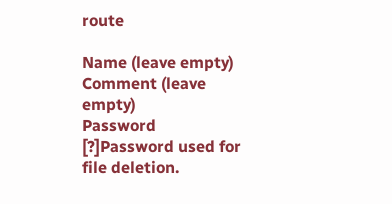route

Name (leave empty)
Comment (leave empty)
Password [?]Password used for file deletion.